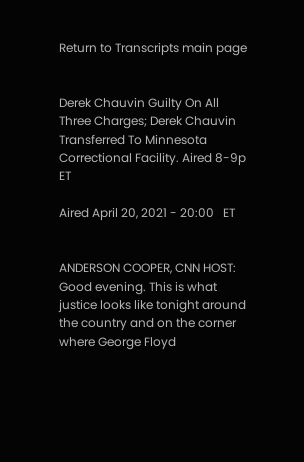Return to Transcripts main page


Derek Chauvin Guilty On All Three Charges; Derek Chauvin Transferred To Minnesota Correctional Facility. Aired 8-9p ET

Aired April 20, 2021 - 20:00   ET


ANDERSON COOPER, CNN HOST: Good evening. This is what justice looks like tonight around the country and on the corner where George Floyd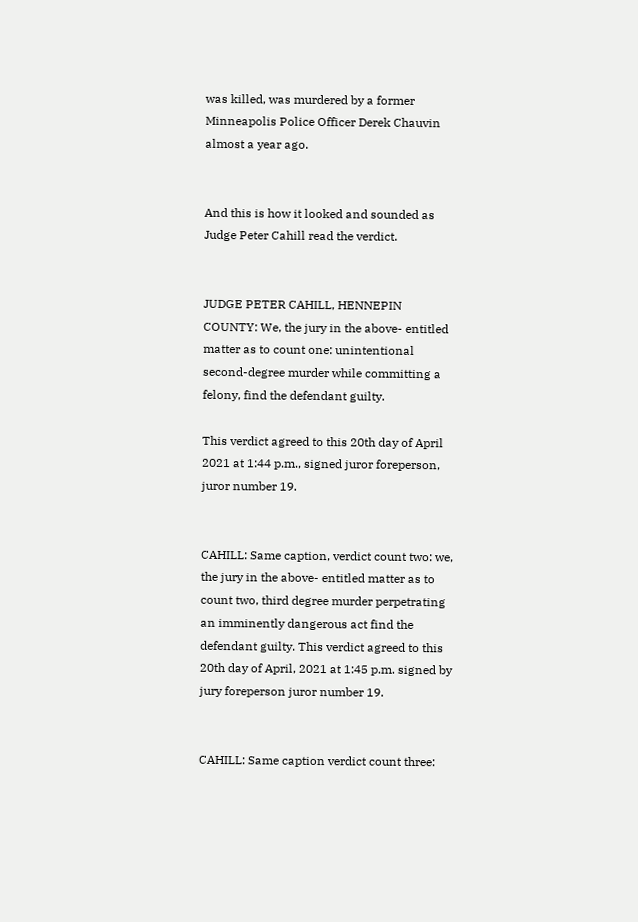was killed, was murdered by a former Minneapolis Police Officer Derek Chauvin almost a year ago.


And this is how it looked and sounded as Judge Peter Cahill read the verdict.


JUDGE PETER CAHILL, HENNEPIN COUNTY: We, the jury in the above- entitled matter as to count one: unintentional second-degree murder while committing a felony, find the defendant guilty.

This verdict agreed to this 20th day of April 2021 at 1:44 p.m., signed juror foreperson, juror number 19.


CAHILL: Same caption, verdict count two: we, the jury in the above- entitled matter as to count two, third degree murder perpetrating an imminently dangerous act find the defendant guilty. This verdict agreed to this 20th day of April, 2021 at 1:45 p.m. signed by jury foreperson juror number 19.


CAHILL: Same caption verdict count three: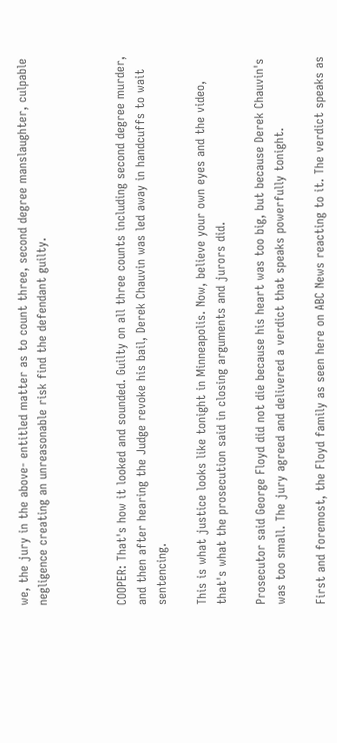we, the jury in the above- entitled matter as to count three, second degree manslaughter, culpable negligence creating an unreasonable risk find the defendant guilty.



COOPER: That's how it looked and sounded. Guilty on all three counts including second degree murder, and then after hearing the Judge revoke his bail, Derek Chauvin was led away in handcuffs to wait sentencing.

This is what justice looks like tonight in Minneapolis. Now, believe your own eyes and the video, that's what the prosecution said in closing arguments and jurors did.

Prosecutor said George Floyd did not die because his heart was too big, but because Derek Chauvin's was too small. The jury agreed and delivered a verdict that speaks powerfully tonight.

First and foremost, the Floyd family as seen here on ABC News reacting to it. The verdict speaks as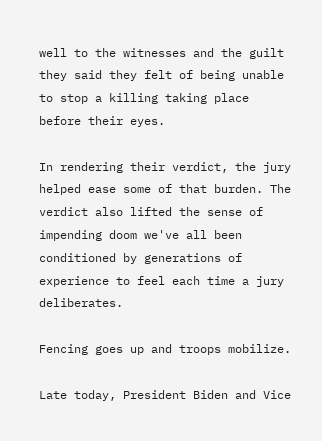well to the witnesses and the guilt they said they felt of being unable to stop a killing taking place before their eyes.

In rendering their verdict, the jury helped ease some of that burden. The verdict also lifted the sense of impending doom we've all been conditioned by generations of experience to feel each time a jury deliberates.

Fencing goes up and troops mobilize.

Late today, President Biden and Vice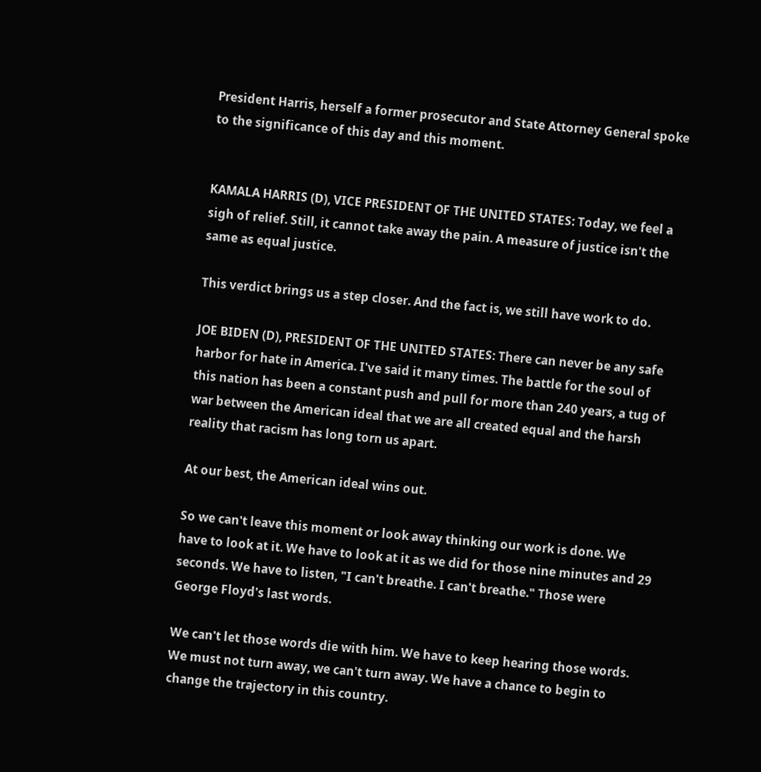President Harris, herself a former prosecutor and State Attorney General spoke to the significance of this day and this moment.


KAMALA HARRIS (D), VICE PRESIDENT OF THE UNITED STATES: Today, we feel a sigh of relief. Still, it cannot take away the pain. A measure of justice isn't the same as equal justice.

This verdict brings us a step closer. And the fact is, we still have work to do.

JOE BIDEN (D), PRESIDENT OF THE UNITED STATES: There can never be any safe harbor for hate in America. I've said it many times. The battle for the soul of this nation has been a constant push and pull for more than 240 years, a tug of war between the American ideal that we are all created equal and the harsh reality that racism has long torn us apart.

At our best, the American ideal wins out.

So we can't leave this moment or look away thinking our work is done. We have to look at it. We have to look at it as we did for those nine minutes and 29 seconds. We have to listen, "I can't breathe. I can't breathe." Those were George Floyd's last words.

We can't let those words die with him. We have to keep hearing those words. We must not turn away, we can't turn away. We have a chance to begin to change the trajectory in this country.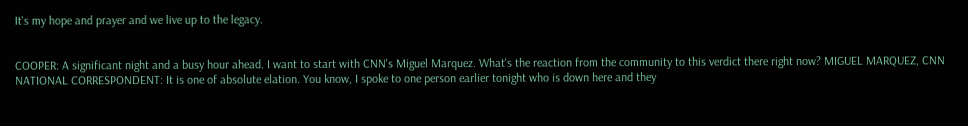It's my hope and prayer and we live up to the legacy.


COOPER: A significant night and a busy hour ahead. I want to start with CNN's Miguel Marquez. What's the reaction from the community to this verdict there right now? MIGUEL MARQUEZ, CNN NATIONAL CORRESPONDENT: It is one of absolute elation. You know, I spoke to one person earlier tonight who is down here and they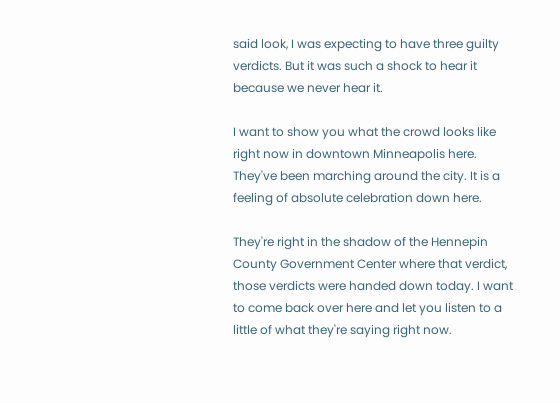said look, I was expecting to have three guilty verdicts. But it was such a shock to hear it because we never hear it.

I want to show you what the crowd looks like right now in downtown Minneapolis here. They've been marching around the city. It is a feeling of absolute celebration down here.

They're right in the shadow of the Hennepin County Government Center where that verdict, those verdicts were handed down today. I want to come back over here and let you listen to a little of what they're saying right now.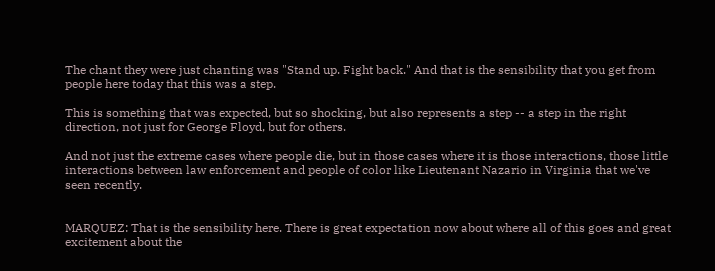The chant they were just chanting was "Stand up. Fight back." And that is the sensibility that you get from people here today that this was a step.

This is something that was expected, but so shocking, but also represents a step -- a step in the right direction, not just for George Floyd, but for others.

And not just the extreme cases where people die, but in those cases where it is those interactions, those little interactions between law enforcement and people of color like Lieutenant Nazario in Virginia that we've seen recently.


MARQUEZ: That is the sensibility here. There is great expectation now about where all of this goes and great excitement about the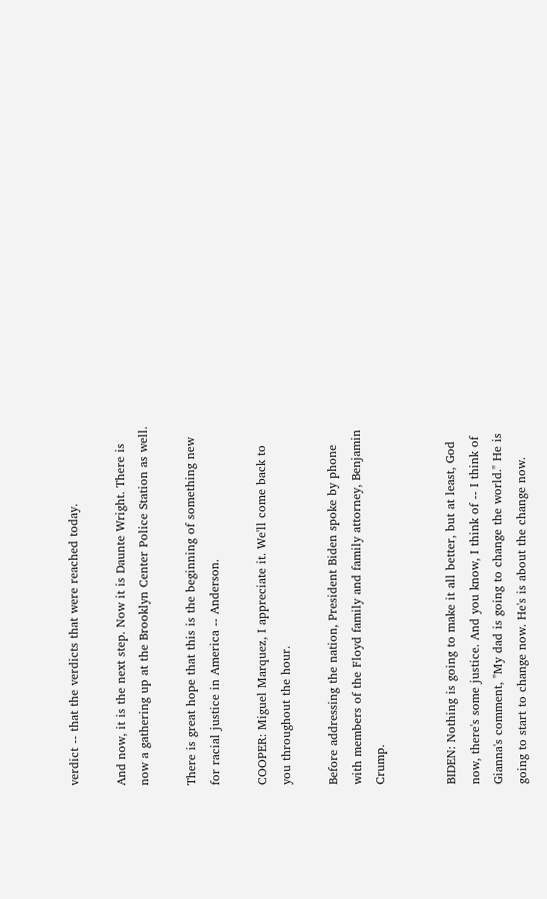verdict -- that the verdicts that were reached today.

And now, it is the next step. Now it is Daunte Wright. There is now a gathering up at the Brooklyn Center Police Station as well.

There is great hope that this is the beginning of something new for racial justice in America -- Anderson.

COOPER: Miguel Marquez, I appreciate it. We'll come back to you throughout the hour.

Before addressing the nation, President Biden spoke by phone with members of the Floyd family and family attorney, Benjamin Crump.


BIDEN: Nothing is going to make it all better, but at least, God now, there's some justice. And you know, I think of -- I think of Gianna's comment, "My dad is going to change the world." He is going to start to change now. He's is about the change now.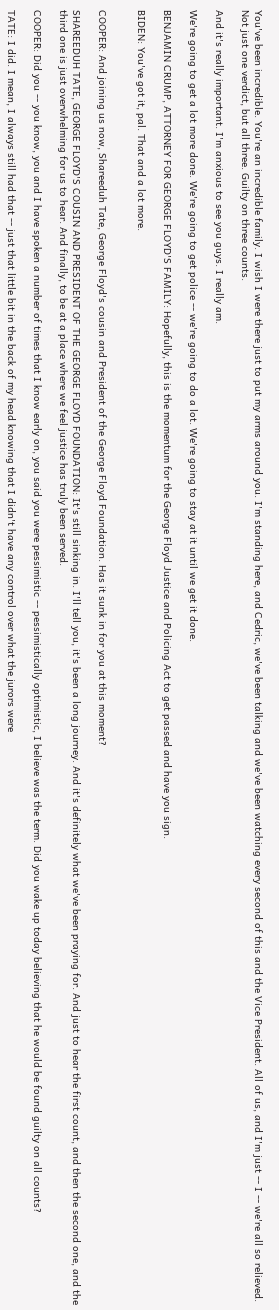You've been incredible. You're an incredible family. I wish I were there just to put my arms around you. I'm standing here, and Cedric, we've been talking and we've been watching every second of this and the Vice President. All of us, and I'm just -- I -- we're all so relieved. Not just one verdict, but all three. Guilty on three counts.

And it's really important. I'm anxious to see you guys. I really am.

We're going to get a lot more done. We're going to get police -- we're going to do a lot. We're going to stay at it until we get it done.

BENJAMIN CRUMP, ATTORNEY FOR GEORGE FLOYD'S FAMILY: Hopefully, this is the momentum for the George Floyd Justice and Policing Act to get passed and have you sign.

BIDEN: You've got it, pal. That and a lot more.


COOPER: And joining us now, Shareeduh Tate, George Floyd's cousin and President of the George Floyd Foundation. Has it sunk in for you at this moment?

SHAREEDUH TATE, GEORGE FLOYD'S COUSIN AND PRESIDENT OF THE GEORGE FLOYD FOUNDATION: It's still sinking in. I'll tell you, it's been a long journey. And it's definitely what we've been praying for. And just to hear the first count, and then the second one, and the third one is just overwhelming for us to hear. And finally, to be at a place where we feel justice has truly been served.

COOPER: Did you -- you know, you and I have spoken a number of times that I know early on, you said you were pessimistic -- pessimistically optimistic, I believe was the term. Did you wake up today believing that he would be found guilty on all counts?

TATE: I did. I mean, I always still had that -- just that little bit in the back of my head knowing that I didn't have any control over what the jurors were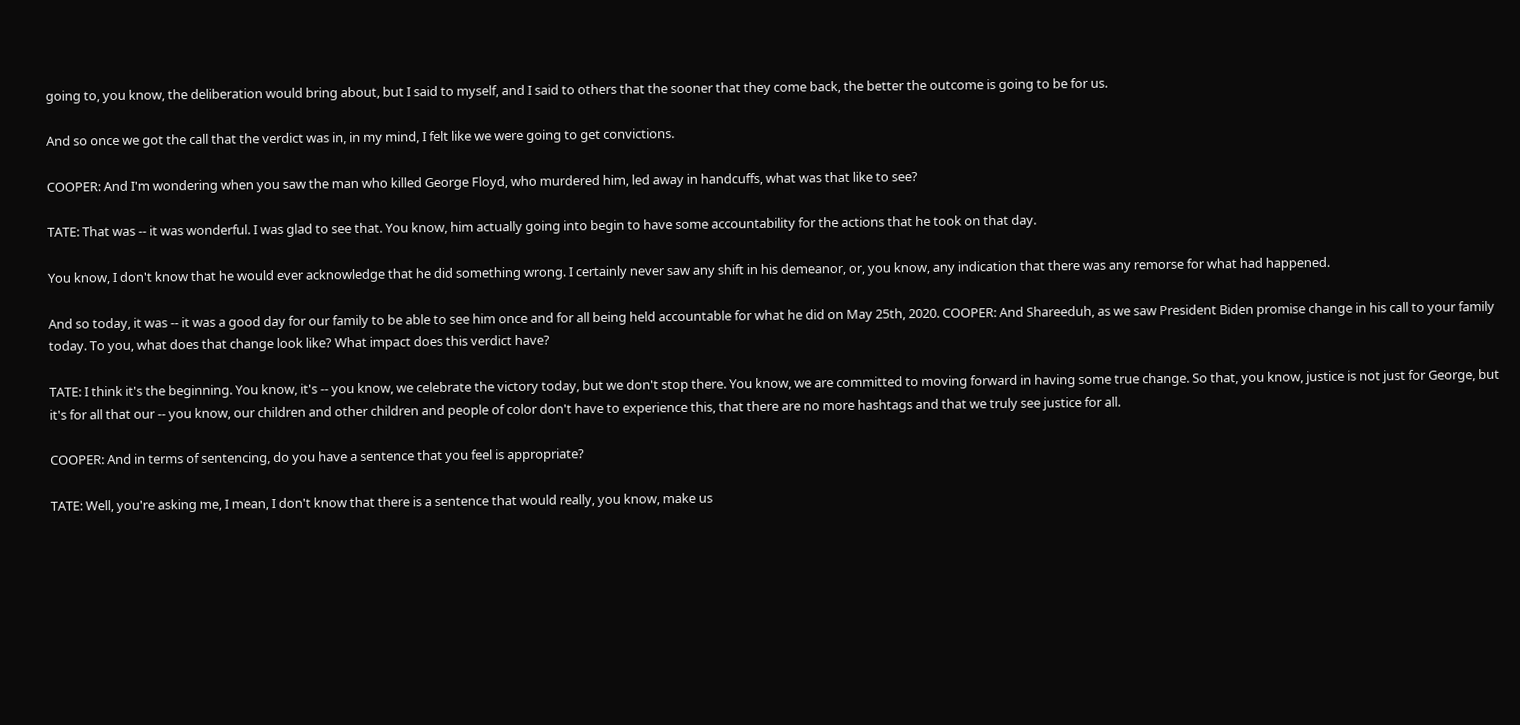going to, you know, the deliberation would bring about, but I said to myself, and I said to others that the sooner that they come back, the better the outcome is going to be for us.

And so once we got the call that the verdict was in, in my mind, I felt like we were going to get convictions.

COOPER: And I'm wondering when you saw the man who killed George Floyd, who murdered him, led away in handcuffs, what was that like to see?

TATE: That was -- it was wonderful. I was glad to see that. You know, him actually going into begin to have some accountability for the actions that he took on that day.

You know, I don't know that he would ever acknowledge that he did something wrong. I certainly never saw any shift in his demeanor, or, you know, any indication that there was any remorse for what had happened.

And so today, it was -- it was a good day for our family to be able to see him once and for all being held accountable for what he did on May 25th, 2020. COOPER: And Shareeduh, as we saw President Biden promise change in his call to your family today. To you, what does that change look like? What impact does this verdict have?

TATE: I think it's the beginning. You know, it's -- you know, we celebrate the victory today, but we don't stop there. You know, we are committed to moving forward in having some true change. So that, you know, justice is not just for George, but it's for all that our -- you know, our children and other children and people of color don't have to experience this, that there are no more hashtags and that we truly see justice for all.

COOPER: And in terms of sentencing, do you have a sentence that you feel is appropriate?

TATE: Well, you're asking me, I mean, I don't know that there is a sentence that would really, you know, make us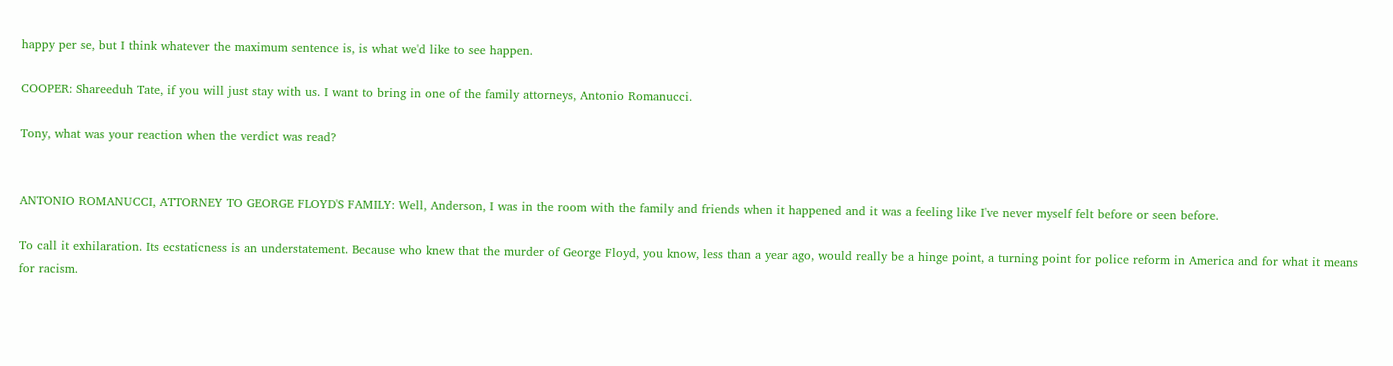happy per se, but I think whatever the maximum sentence is, is what we'd like to see happen.

COOPER: Shareeduh Tate, if you will just stay with us. I want to bring in one of the family attorneys, Antonio Romanucci.

Tony, what was your reaction when the verdict was read?


ANTONIO ROMANUCCI, ATTORNEY TO GEORGE FLOYD'S FAMILY: Well, Anderson, I was in the room with the family and friends when it happened and it was a feeling like I've never myself felt before or seen before.

To call it exhilaration. Its ecstaticness is an understatement. Because who knew that the murder of George Floyd, you know, less than a year ago, would really be a hinge point, a turning point for police reform in America and for what it means for racism.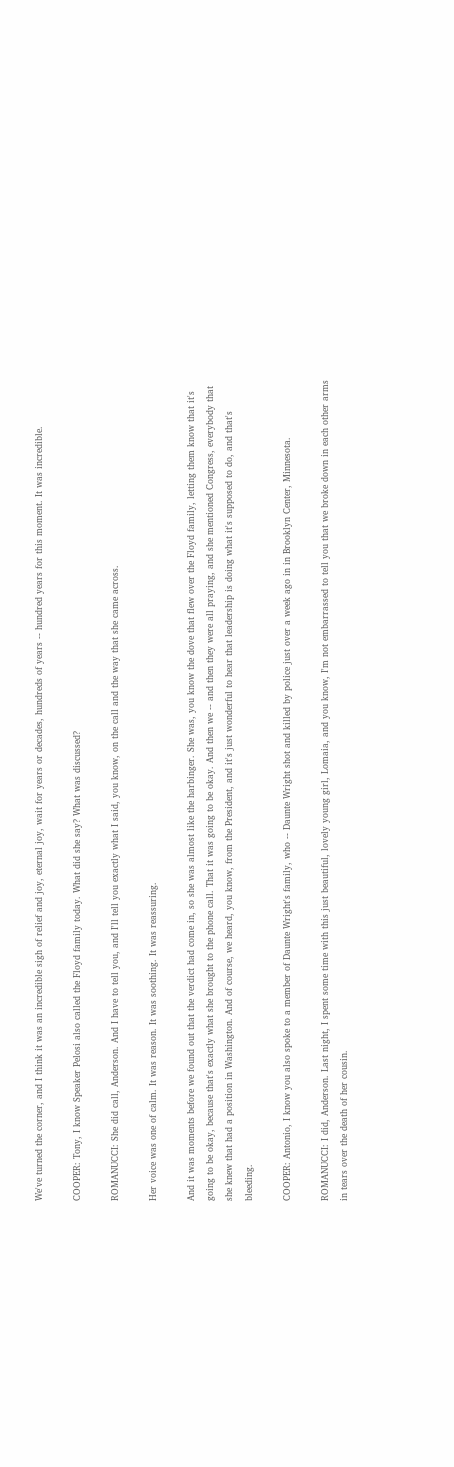We've turned the corner, and I think it was an incredible sigh of relief and joy, eternal joy, wait for years or decades, hundreds of years -- hundred years for this moment. It was incredible.

COOPER: Tony, I know Speaker Pelosi also called the Floyd family today. What did she say? What was discussed?

ROMANUCCI: She did call, Anderson. And I have to tell you, and I'll tell you exactly what I said, you know, on the call and the way that she came across.

Her voice was one of calm. It was reason. It was soothing. It was reassuring.

And it was moments before we found out that the verdict had come in, so she was almost like the harbinger. She was, you know the dove that flew over the Floyd family, letting them know that it's going to be okay, because that's exactly what she brought to the phone call. That it was going to be okay. And then we -- and then they were all praying, and she mentioned Congress, everybody that she knew that had a position in Washington. And of course, we heard, you know, from the President, and it's just wonderful to hear that leadership is doing what it's supposed to do, and that's bleeding.

COOPER: Antonio, I know you also spoke to a member of Daunte Wright's family, who -- Daunte Wright shot and killed by police just over a week ago in in Brooklyn Center, Minnesota.

ROMANUCCI: I did, Anderson. Last night, I spent some time with this just beautiful, lovely young girl, Lomaia, and you know, I'm not embarrassed to tell you that we broke down in each other arms in tears over the death of her cousin.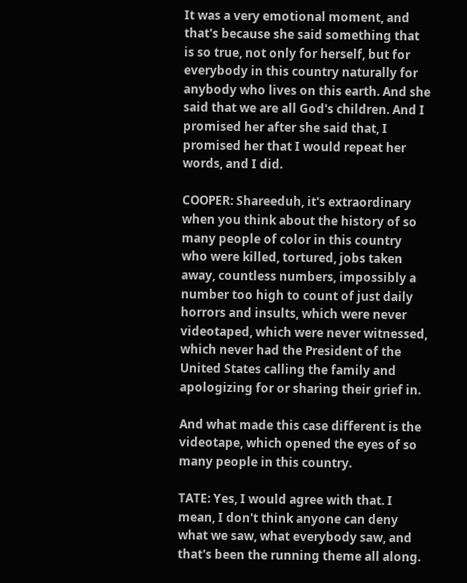It was a very emotional moment, and that's because she said something that is so true, not only for herself, but for everybody in this country naturally for anybody who lives on this earth. And she said that we are all God's children. And I promised her after she said that, I promised her that I would repeat her words, and I did.

COOPER: Shareeduh, it's extraordinary when you think about the history of so many people of color in this country who were killed, tortured, jobs taken away, countless numbers, impossibly a number too high to count of just daily horrors and insults, which were never videotaped, which were never witnessed, which never had the President of the United States calling the family and apologizing for or sharing their grief in.

And what made this case different is the videotape, which opened the eyes of so many people in this country.

TATE: Yes, I would agree with that. I mean, I don't think anyone can deny what we saw, what everybody saw, and that's been the running theme all along.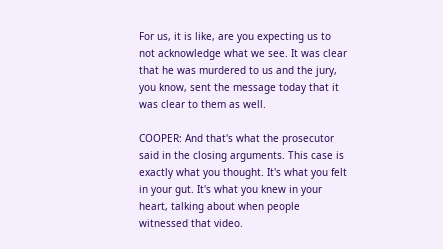For us, it is like, are you expecting us to not acknowledge what we see. It was clear that he was murdered to us and the jury, you know, sent the message today that it was clear to them as well.

COOPER: And that's what the prosecutor said in the closing arguments. This case is exactly what you thought. It's what you felt in your gut. It's what you knew in your heart, talking about when people witnessed that video.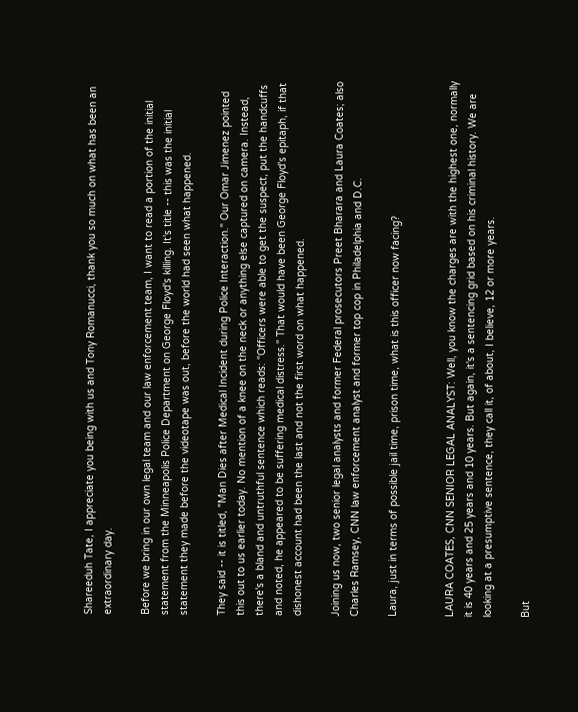Shareeduh Tate, I appreciate you being with us and Tony Romanucci, thank you so much on what has been an extraordinary day.

Before we bring in our own legal team and our law enforcement team, I want to read a portion of the initial statement from the Minneapolis Police Department on George Floyd's killing. It's title -- this was the initial statement they made before the videotape was out, before the world had seen what happened.

They said -- it is titled, "Man Dies after Medical Incident during Police Interaction." Our Omar Jimenez pointed this out to us earlier today. No mention of a knee on the neck or anything else captured on camera. Instead, there's a bland and untruthful sentence which reads: "Officers were able to get the suspect, put the handcuffs and noted, he appeared to be suffering medical distress." That would have been George Floyd's epitaph, if that dishonest account had been the last and not the first word on what happened.

Joining us now, two senior legal analysts and former Federal prosecutors Preet Bharara and Laura Coates; also Charles Ramsey, CNN law enforcement analyst and former top cop in Philadelphia and D.C.

Laura, just in terms of possible jail time, prison time, what is this officer now facing?


LAURA COATES, CNN SENIOR LEGAL ANALYST: Well, you know the charges are with the highest one, normally it is 40 years and 25 years and 10 years. But again, it's a sentencing grid based on his criminal history. We are looking at a presumptive sentence, they call it, of about, I believe, 12 or more years.

But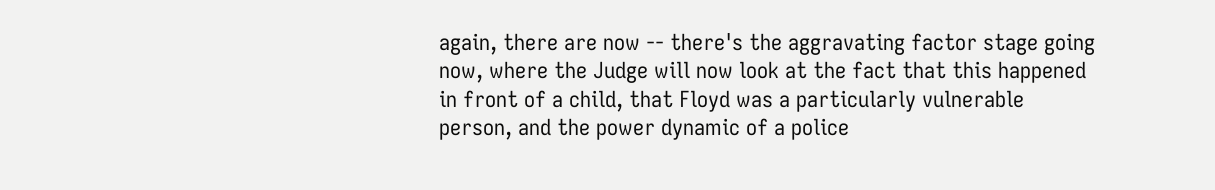again, there are now -- there's the aggravating factor stage going now, where the Judge will now look at the fact that this happened in front of a child, that Floyd was a particularly vulnerable person, and the power dynamic of a police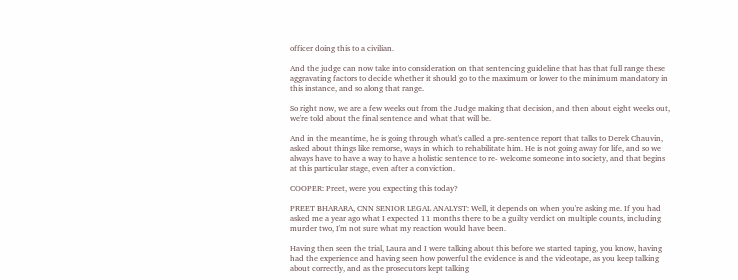officer doing this to a civilian.

And the judge can now take into consideration on that sentencing guideline that has that full range these aggravating factors to decide whether it should go to the maximum or lower to the minimum mandatory in this instance, and so along that range.

So right now, we are a few weeks out from the Judge making that decision, and then about eight weeks out, we're told about the final sentence and what that will be.

And in the meantime, he is going through what's called a pre-sentence report that talks to Derek Chauvin, asked about things like remorse, ways in which to rehabilitate him. He is not going away for life, and so we always have to have a way to have a holistic sentence to re- welcome someone into society, and that begins at this particular stage, even after a conviction.

COOPER: Preet, were you expecting this today?

PREET BHARARA, CNN SENIOR LEGAL ANALYST: Well, it depends on when you're asking me. If you had asked me a year ago what I expected 11 months there to be a guilty verdict on multiple counts, including murder two, I'm not sure what my reaction would have been.

Having then seen the trial, Laura and I were talking about this before we started taping, you know, having had the experience and having seen how powerful the evidence is and the videotape, as you keep talking about correctly, and as the prosecutors kept talking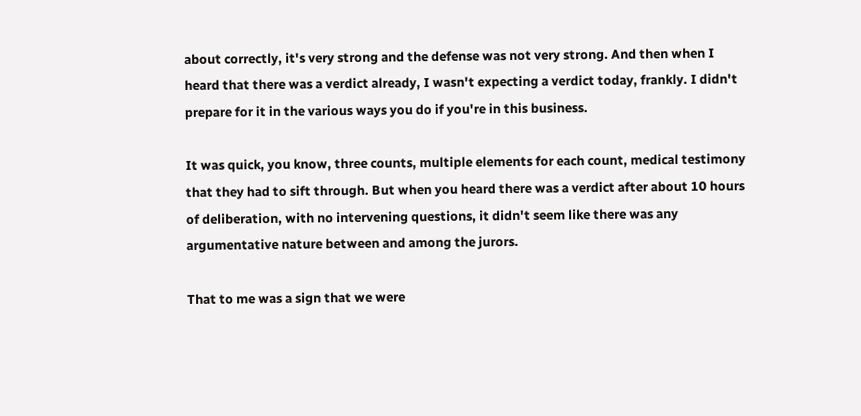about correctly, it's very strong and the defense was not very strong. And then when I heard that there was a verdict already, I wasn't expecting a verdict today, frankly. I didn't prepare for it in the various ways you do if you're in this business.

It was quick, you know, three counts, multiple elements for each count, medical testimony that they had to sift through. But when you heard there was a verdict after about 10 hours of deliberation, with no intervening questions, it didn't seem like there was any argumentative nature between and among the jurors.

That to me was a sign that we were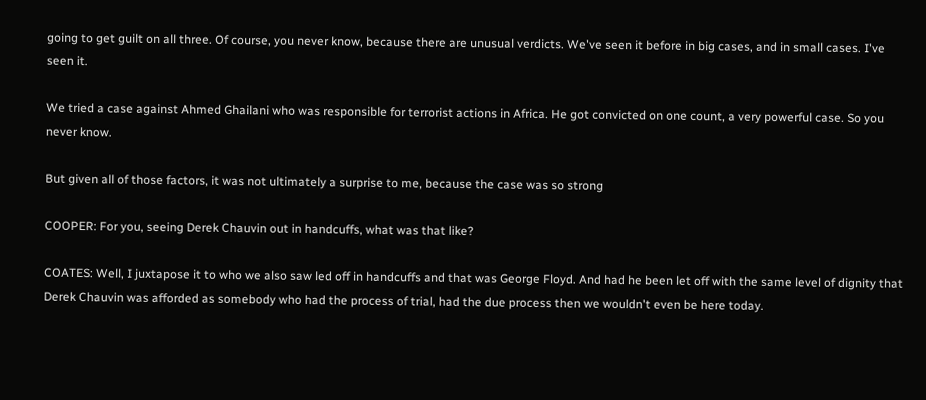going to get guilt on all three. Of course, you never know, because there are unusual verdicts. We've seen it before in big cases, and in small cases. I've seen it.

We tried a case against Ahmed Ghailani who was responsible for terrorist actions in Africa. He got convicted on one count, a very powerful case. So you never know.

But given all of those factors, it was not ultimately a surprise to me, because the case was so strong

COOPER: For you, seeing Derek Chauvin out in handcuffs, what was that like?

COATES: Well, I juxtapose it to who we also saw led off in handcuffs and that was George Floyd. And had he been let off with the same level of dignity that Derek Chauvin was afforded as somebody who had the process of trial, had the due process then we wouldn't even be here today.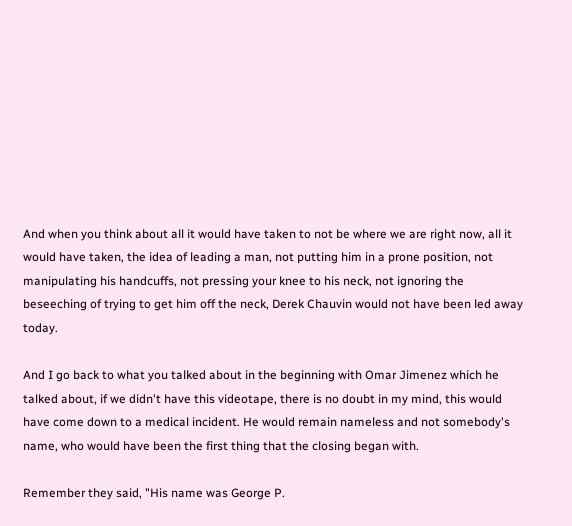And when you think about all it would have taken to not be where we are right now, all it would have taken, the idea of leading a man, not putting him in a prone position, not manipulating his handcuffs, not pressing your knee to his neck, not ignoring the beseeching of trying to get him off the neck, Derek Chauvin would not have been led away today.

And I go back to what you talked about in the beginning with Omar Jimenez which he talked about, if we didn't have this videotape, there is no doubt in my mind, this would have come down to a medical incident. He would remain nameless and not somebody's name, who would have been the first thing that the closing began with.

Remember they said, "His name was George P.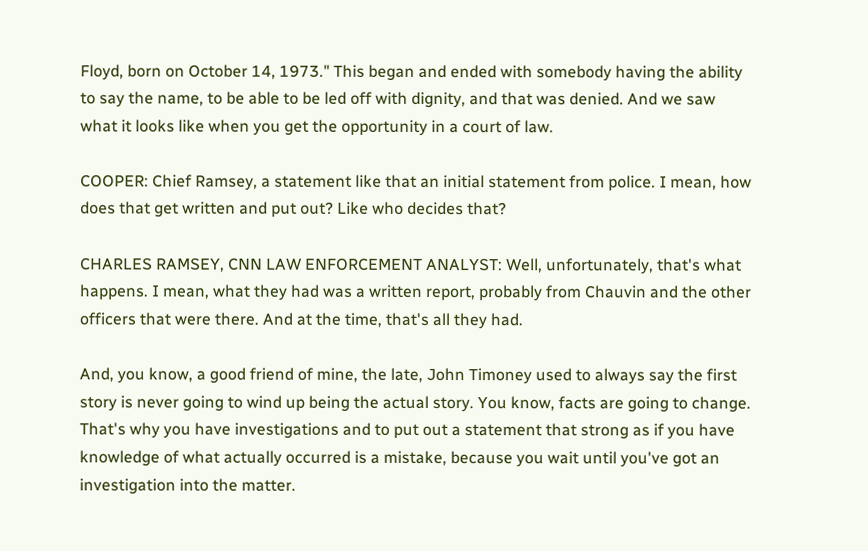Floyd, born on October 14, 1973." This began and ended with somebody having the ability to say the name, to be able to be led off with dignity, and that was denied. And we saw what it looks like when you get the opportunity in a court of law.

COOPER: Chief Ramsey, a statement like that an initial statement from police. I mean, how does that get written and put out? Like who decides that?

CHARLES RAMSEY, CNN LAW ENFORCEMENT ANALYST: Well, unfortunately, that's what happens. I mean, what they had was a written report, probably from Chauvin and the other officers that were there. And at the time, that's all they had.

And, you know, a good friend of mine, the late, John Timoney used to always say the first story is never going to wind up being the actual story. You know, facts are going to change. That's why you have investigations and to put out a statement that strong as if you have knowledge of what actually occurred is a mistake, because you wait until you've got an investigation into the matter.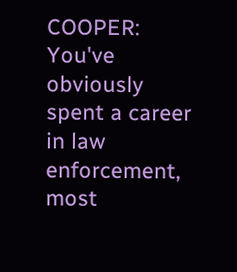COOPER: You've obviously spent a career in law enforcement, most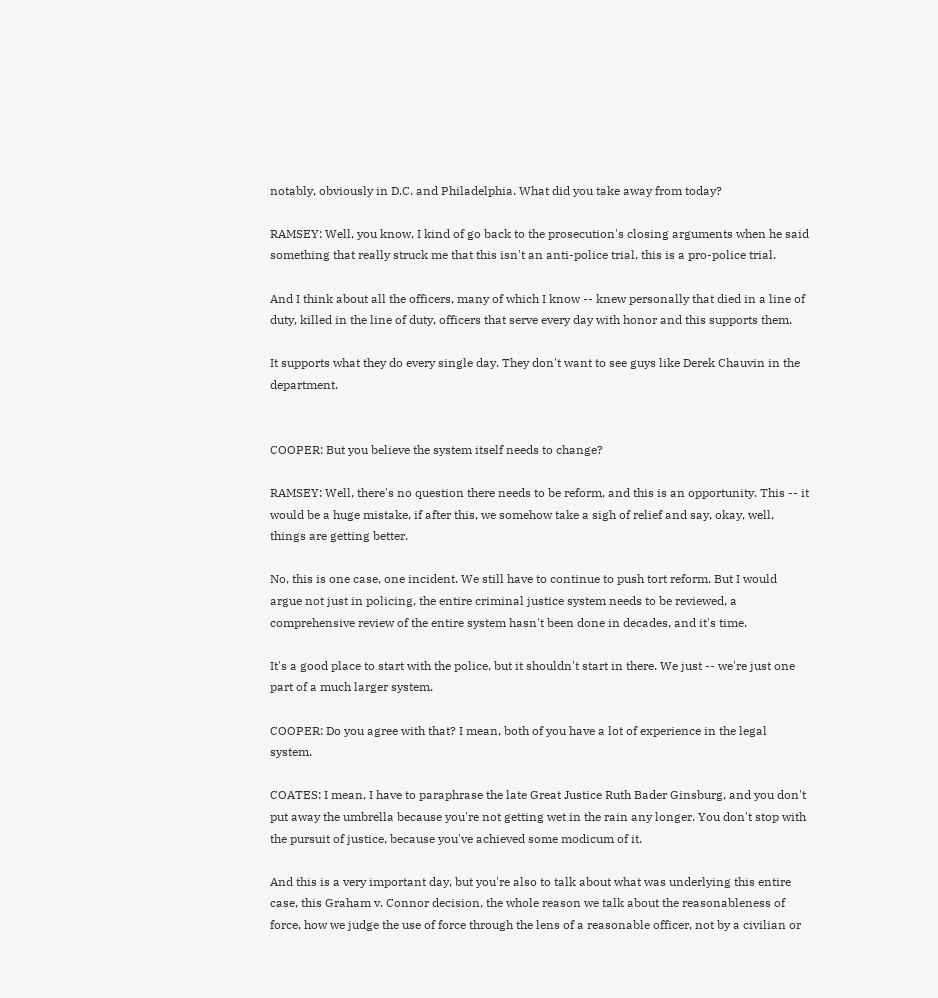notably, obviously in D.C. and Philadelphia. What did you take away from today?

RAMSEY: Well, you know, I kind of go back to the prosecution's closing arguments when he said something that really struck me that this isn't an anti-police trial, this is a pro-police trial.

And I think about all the officers, many of which I know -- knew personally that died in a line of duty, killed in the line of duty, officers that serve every day with honor and this supports them.

It supports what they do every single day. They don't want to see guys like Derek Chauvin in the department.


COOPER: But you believe the system itself needs to change?

RAMSEY: Well, there's no question there needs to be reform, and this is an opportunity. This -- it would be a huge mistake, if after this, we somehow take a sigh of relief and say, okay, well, things are getting better.

No, this is one case, one incident. We still have to continue to push tort reform. But I would argue not just in policing, the entire criminal justice system needs to be reviewed, a comprehensive review of the entire system hasn't been done in decades, and it's time.

It's a good place to start with the police, but it shouldn't start in there. We just -- we're just one part of a much larger system.

COOPER: Do you agree with that? I mean, both of you have a lot of experience in the legal system.

COATES: I mean, I have to paraphrase the late Great Justice Ruth Bader Ginsburg, and you don't put away the umbrella because you're not getting wet in the rain any longer. You don't stop with the pursuit of justice, because you've achieved some modicum of it.

And this is a very important day, but you're also to talk about what was underlying this entire case, this Graham v. Connor decision, the whole reason we talk about the reasonableness of force, how we judge the use of force through the lens of a reasonable officer, not by a civilian or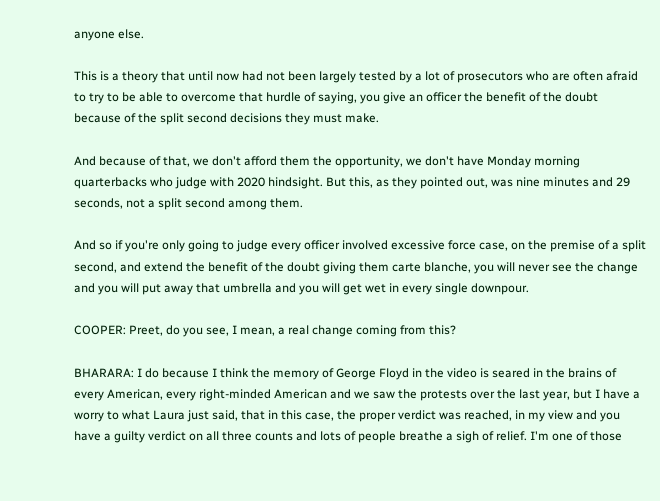anyone else.

This is a theory that until now had not been largely tested by a lot of prosecutors who are often afraid to try to be able to overcome that hurdle of saying, you give an officer the benefit of the doubt because of the split second decisions they must make.

And because of that, we don't afford them the opportunity, we don't have Monday morning quarterbacks who judge with 2020 hindsight. But this, as they pointed out, was nine minutes and 29 seconds, not a split second among them.

And so if you're only going to judge every officer involved excessive force case, on the premise of a split second, and extend the benefit of the doubt giving them carte blanche, you will never see the change and you will put away that umbrella and you will get wet in every single downpour.

COOPER: Preet, do you see, I mean, a real change coming from this?

BHARARA: I do because I think the memory of George Floyd in the video is seared in the brains of every American, every right-minded American and we saw the protests over the last year, but I have a worry to what Laura just said, that in this case, the proper verdict was reached, in my view and you have a guilty verdict on all three counts and lots of people breathe a sigh of relief. I'm one of those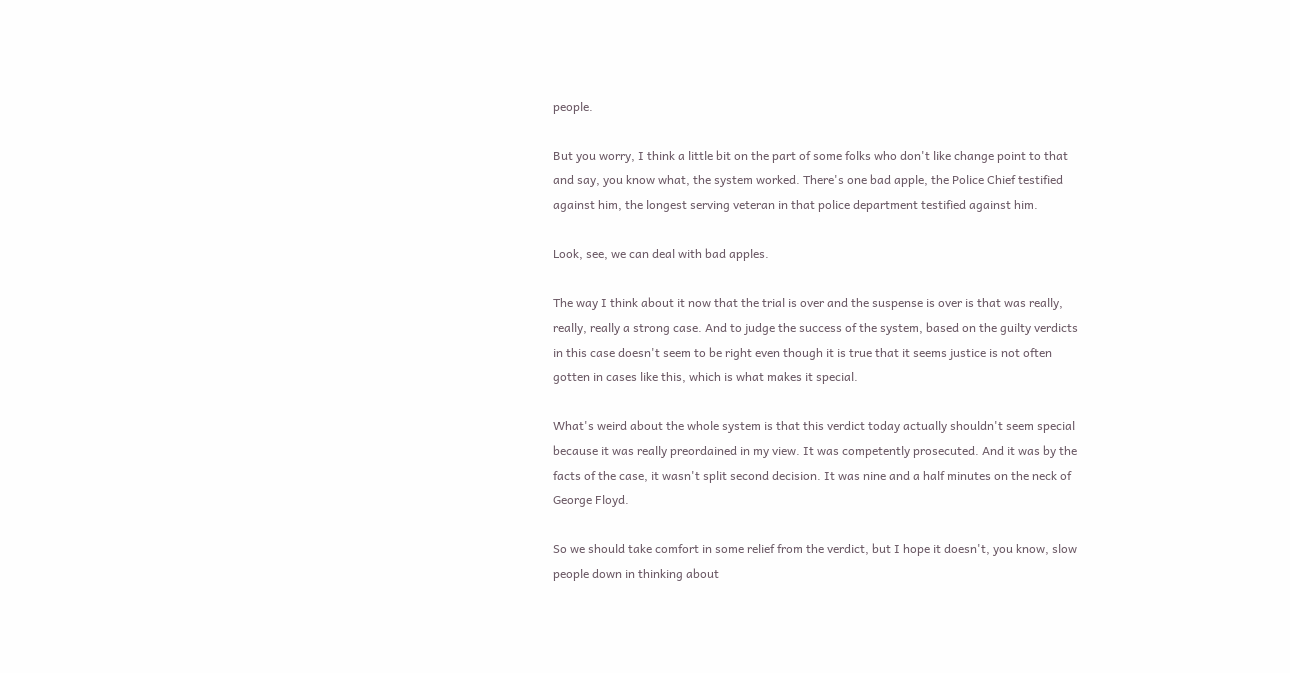people.

But you worry, I think a little bit on the part of some folks who don't like change point to that and say, you know what, the system worked. There's one bad apple, the Police Chief testified against him, the longest serving veteran in that police department testified against him.

Look, see, we can deal with bad apples.

The way I think about it now that the trial is over and the suspense is over is that was really, really, really a strong case. And to judge the success of the system, based on the guilty verdicts in this case doesn't seem to be right even though it is true that it seems justice is not often gotten in cases like this, which is what makes it special.

What's weird about the whole system is that this verdict today actually shouldn't seem special because it was really preordained in my view. It was competently prosecuted. And it was by the facts of the case, it wasn't split second decision. It was nine and a half minutes on the neck of George Floyd.

So we should take comfort in some relief from the verdict, but I hope it doesn't, you know, slow people down in thinking about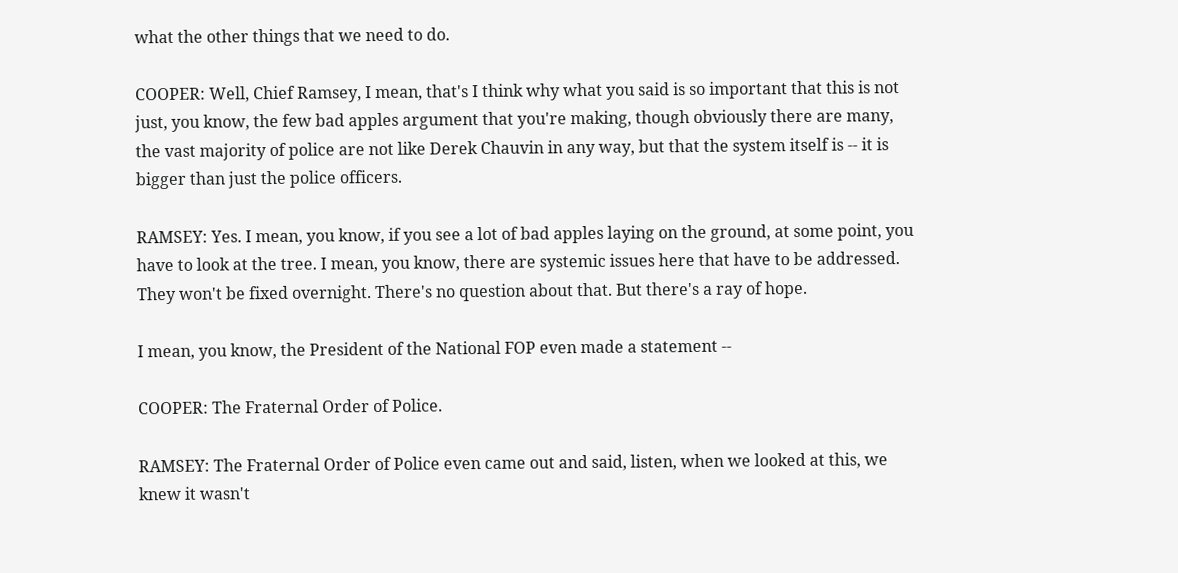what the other things that we need to do.

COOPER: Well, Chief Ramsey, I mean, that's I think why what you said is so important that this is not just, you know, the few bad apples argument that you're making, though obviously there are many, the vast majority of police are not like Derek Chauvin in any way, but that the system itself is -- it is bigger than just the police officers.

RAMSEY: Yes. I mean, you know, if you see a lot of bad apples laying on the ground, at some point, you have to look at the tree. I mean, you know, there are systemic issues here that have to be addressed. They won't be fixed overnight. There's no question about that. But there's a ray of hope.

I mean, you know, the President of the National FOP even made a statement --

COOPER: The Fraternal Order of Police.

RAMSEY: The Fraternal Order of Police even came out and said, listen, when we looked at this, we knew it wasn't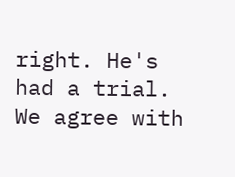right. He's had a trial. We agree with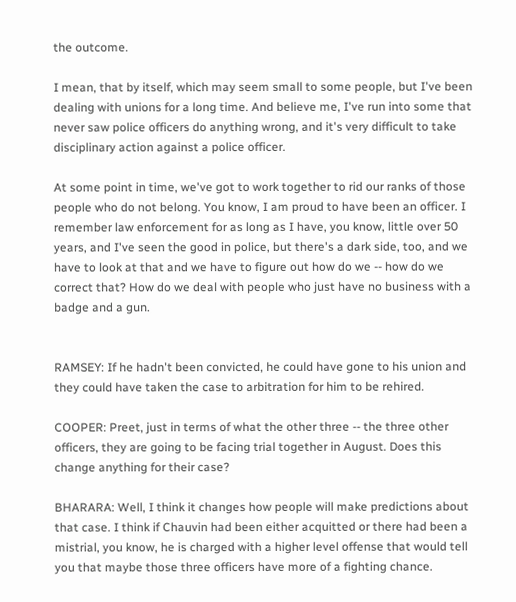the outcome.

I mean, that by itself, which may seem small to some people, but I've been dealing with unions for a long time. And believe me, I've run into some that never saw police officers do anything wrong, and it's very difficult to take disciplinary action against a police officer.

At some point in time, we've got to work together to rid our ranks of those people who do not belong. You know, I am proud to have been an officer. I remember law enforcement for as long as I have, you know, little over 50 years, and I've seen the good in police, but there's a dark side, too, and we have to look at that and we have to figure out how do we -- how do we correct that? How do we deal with people who just have no business with a badge and a gun.


RAMSEY: If he hadn't been convicted, he could have gone to his union and they could have taken the case to arbitration for him to be rehired.

COOPER: Preet, just in terms of what the other three -- the three other officers, they are going to be facing trial together in August. Does this change anything for their case?

BHARARA: Well, I think it changes how people will make predictions about that case. I think if Chauvin had been either acquitted or there had been a mistrial, you know, he is charged with a higher level offense that would tell you that maybe those three officers have more of a fighting chance.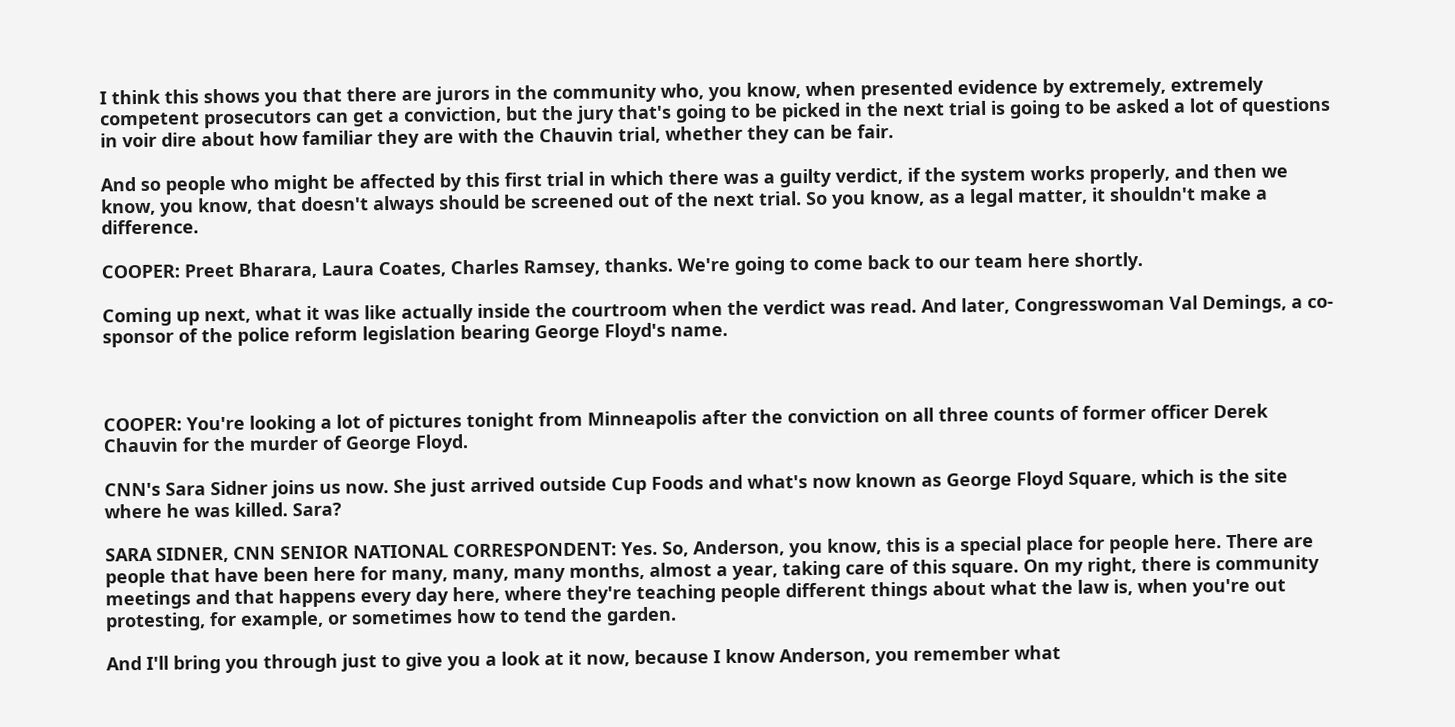I think this shows you that there are jurors in the community who, you know, when presented evidence by extremely, extremely competent prosecutors can get a conviction, but the jury that's going to be picked in the next trial is going to be asked a lot of questions in voir dire about how familiar they are with the Chauvin trial, whether they can be fair.

And so people who might be affected by this first trial in which there was a guilty verdict, if the system works properly, and then we know, you know, that doesn't always should be screened out of the next trial. So you know, as a legal matter, it shouldn't make a difference.

COOPER: Preet Bharara, Laura Coates, Charles Ramsey, thanks. We're going to come back to our team here shortly.

Coming up next, what it was like actually inside the courtroom when the verdict was read. And later, Congresswoman Val Demings, a co-sponsor of the police reform legislation bearing George Floyd's name.



COOPER: You're looking a lot of pictures tonight from Minneapolis after the conviction on all three counts of former officer Derek Chauvin for the murder of George Floyd.

CNN's Sara Sidner joins us now. She just arrived outside Cup Foods and what's now known as George Floyd Square, which is the site where he was killed. Sara?

SARA SIDNER, CNN SENIOR NATIONAL CORRESPONDENT: Yes. So, Anderson, you know, this is a special place for people here. There are people that have been here for many, many, many months, almost a year, taking care of this square. On my right, there is community meetings and that happens every day here, where they're teaching people different things about what the law is, when you're out protesting, for example, or sometimes how to tend the garden.

And I'll bring you through just to give you a look at it now, because I know Anderson, you remember what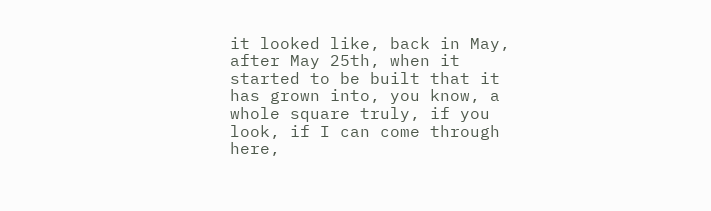it looked like, back in May, after May 25th, when it started to be built that it has grown into, you know, a whole square truly, if you look, if I can come through here,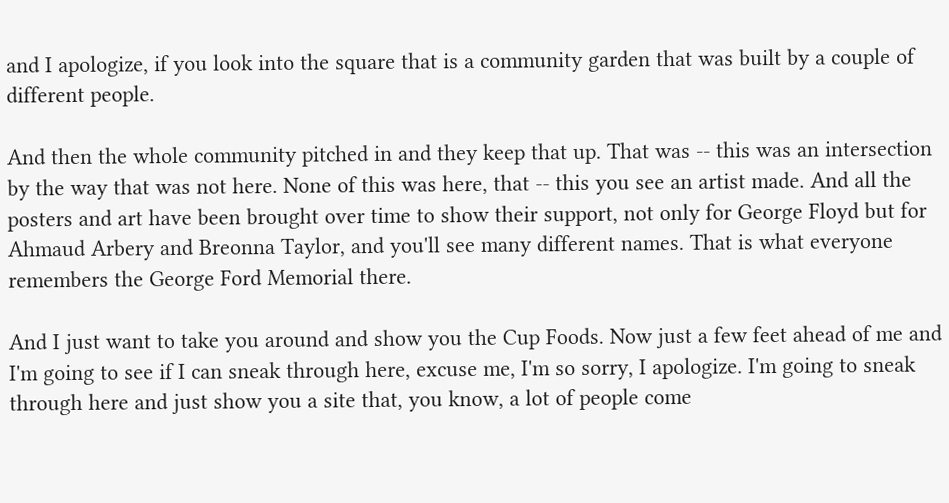and I apologize, if you look into the square that is a community garden that was built by a couple of different people.

And then the whole community pitched in and they keep that up. That was -- this was an intersection by the way that was not here. None of this was here, that -- this you see an artist made. And all the posters and art have been brought over time to show their support, not only for George Floyd but for Ahmaud Arbery and Breonna Taylor, and you'll see many different names. That is what everyone remembers the George Ford Memorial there.

And I just want to take you around and show you the Cup Foods. Now just a few feet ahead of me and I'm going to see if I can sneak through here, excuse me, I'm so sorry, I apologize. I'm going to sneak through here and just show you a site that, you know, a lot of people come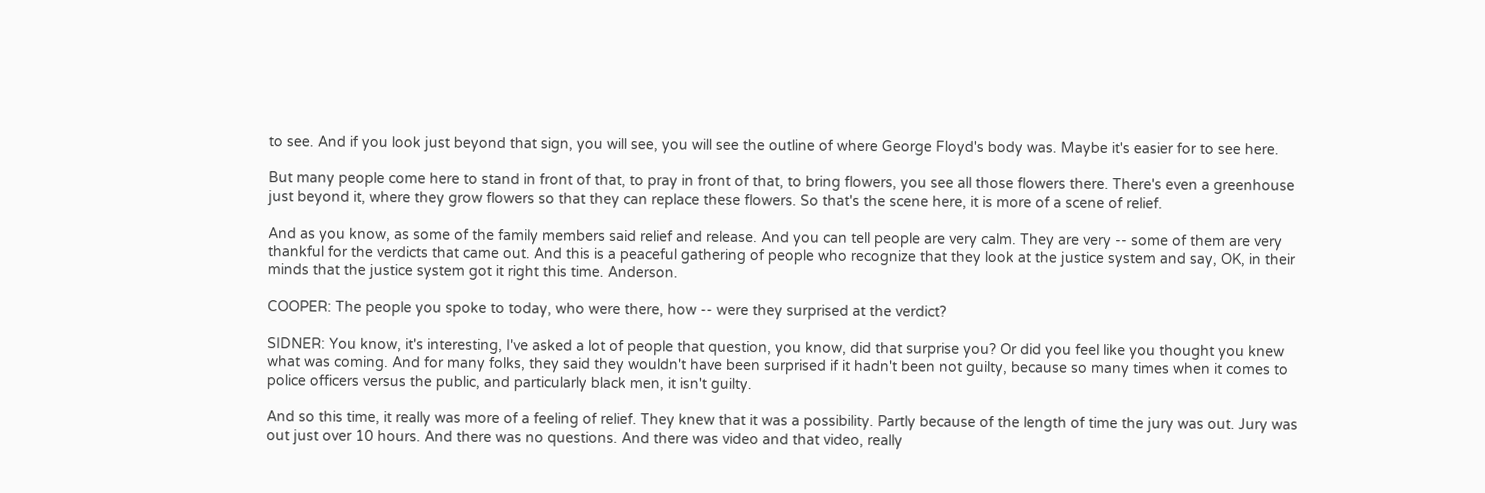to see. And if you look just beyond that sign, you will see, you will see the outline of where George Floyd's body was. Maybe it's easier for to see here.

But many people come here to stand in front of that, to pray in front of that, to bring flowers, you see all those flowers there. There's even a greenhouse just beyond it, where they grow flowers so that they can replace these flowers. So that's the scene here, it is more of a scene of relief.

And as you know, as some of the family members said relief and release. And you can tell people are very calm. They are very -- some of them are very thankful for the verdicts that came out. And this is a peaceful gathering of people who recognize that they look at the justice system and say, OK, in their minds that the justice system got it right this time. Anderson.

COOPER: The people you spoke to today, who were there, how -- were they surprised at the verdict?

SIDNER: You know, it's interesting, I've asked a lot of people that question, you know, did that surprise you? Or did you feel like you thought you knew what was coming. And for many folks, they said they wouldn't have been surprised if it hadn't been not guilty, because so many times when it comes to police officers versus the public, and particularly black men, it isn't guilty.

And so this time, it really was more of a feeling of relief. They knew that it was a possibility. Partly because of the length of time the jury was out. Jury was out just over 10 hours. And there was no questions. And there was video and that video, really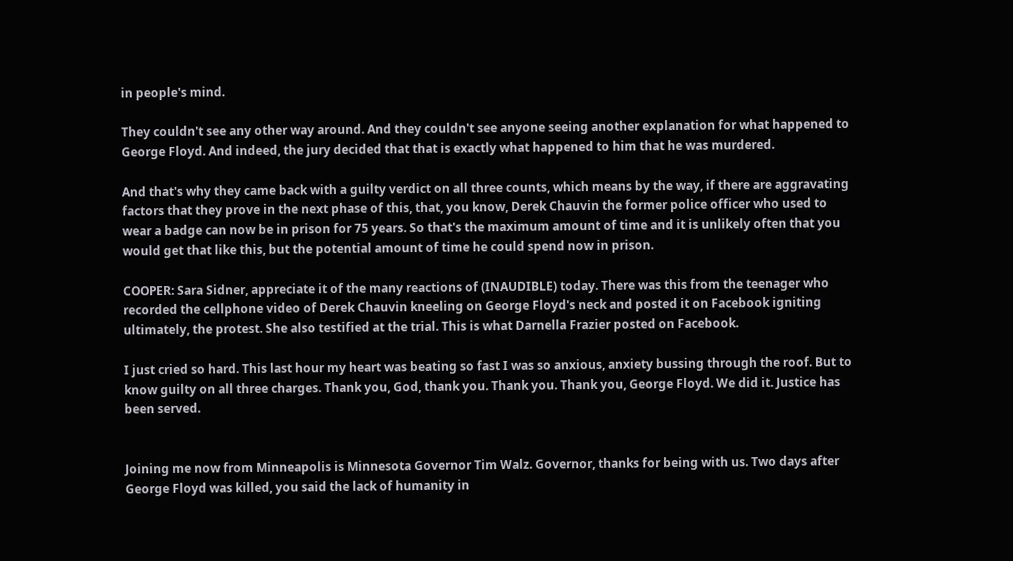in people's mind.

They couldn't see any other way around. And they couldn't see anyone seeing another explanation for what happened to George Floyd. And indeed, the jury decided that that is exactly what happened to him that he was murdered.

And that's why they came back with a guilty verdict on all three counts, which means by the way, if there are aggravating factors that they prove in the next phase of this, that, you know, Derek Chauvin the former police officer who used to wear a badge can now be in prison for 75 years. So that's the maximum amount of time and it is unlikely often that you would get that like this, but the potential amount of time he could spend now in prison.

COOPER: Sara Sidner, appreciate it of the many reactions of (INAUDIBLE) today. There was this from the teenager who recorded the cellphone video of Derek Chauvin kneeling on George Floyd's neck and posted it on Facebook igniting ultimately, the protest. She also testified at the trial. This is what Darnella Frazier posted on Facebook.

I just cried so hard. This last hour my heart was beating so fast I was so anxious, anxiety bussing through the roof. But to know guilty on all three charges. Thank you, God, thank you. Thank you. Thank you, George Floyd. We did it. Justice has been served.


Joining me now from Minneapolis is Minnesota Governor Tim Walz. Governor, thanks for being with us. Two days after George Floyd was killed, you said the lack of humanity in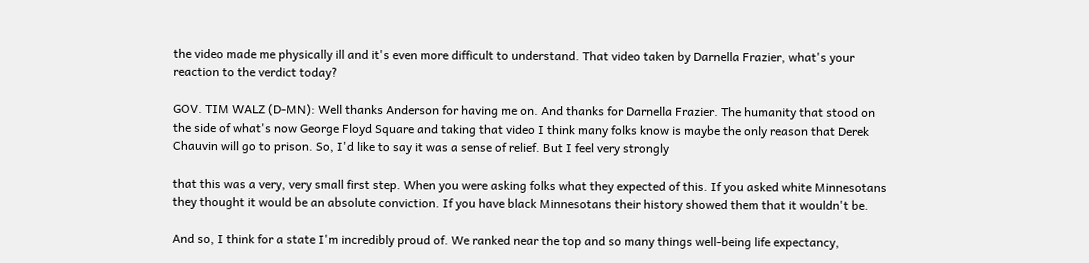the video made me physically ill and it's even more difficult to understand. That video taken by Darnella Frazier, what's your reaction to the verdict today?

GOV. TIM WALZ (D-MN): Well thanks Anderson for having me on. And thanks for Darnella Frazier. The humanity that stood on the side of what's now George Floyd Square and taking that video I think many folks know is maybe the only reason that Derek Chauvin will go to prison. So, I'd like to say it was a sense of relief. But I feel very strongly

that this was a very, very small first step. When you were asking folks what they expected of this. If you asked white Minnesotans they thought it would be an absolute conviction. If you have black Minnesotans their history showed them that it wouldn't be.

And so, I think for a state I'm incredibly proud of. We ranked near the top and so many things well-being life expectancy,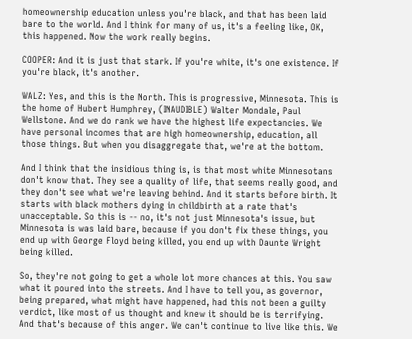homeownership education unless you're black, and that has been laid bare to the world. And I think for many of us, it's a feeling like, OK, this happened. Now the work really begins.

COOPER: And it is just that stark. If you're white, it's one existence. If you're black, it's another.

WALZ: Yes, and this is the North. This is progressive, Minnesota. This is the home of Hubert Humphrey, (INAUDIBLE) Walter Mondale, Paul Wellstone. And we do rank we have the highest life expectancies. We have personal incomes that are high homeownership, education, all those things. But when you disaggregate that, we're at the bottom.

And I think that the insidious thing is, is that most white Minnesotans don't know that. They see a quality of life, that seems really good, and they don't see what we're leaving behind. And it starts before birth. It starts with black mothers dying in childbirth at a rate that's unacceptable. So this is -- no, it's not just Minnesota's issue, but Minnesota is was laid bare, because if you don't fix these things, you end up with George Floyd being killed, you end up with Daunte Wright being killed.

So, they're not going to get a whole lot more chances at this. You saw what it poured into the streets. And I have to tell you, as governor, being prepared, what might have happened, had this not been a guilty verdict, like most of us thought and knew it should be is terrifying. And that's because of this anger. We can't continue to live like this. We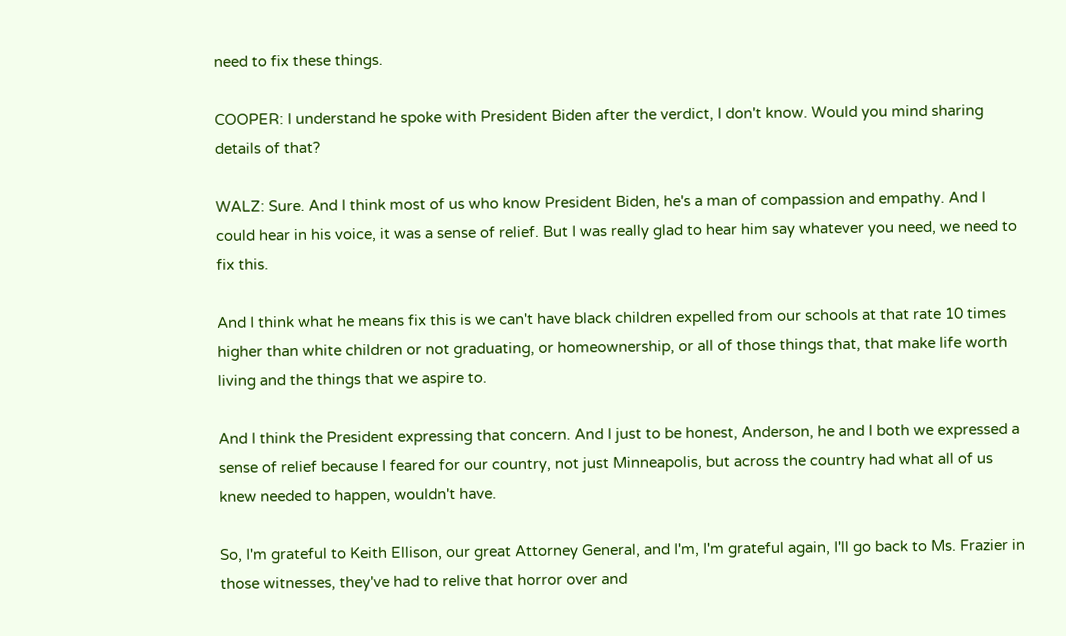need to fix these things.

COOPER: I understand he spoke with President Biden after the verdict, I don't know. Would you mind sharing details of that?

WALZ: Sure. And I think most of us who know President Biden, he's a man of compassion and empathy. And I could hear in his voice, it was a sense of relief. But I was really glad to hear him say whatever you need, we need to fix this.

And I think what he means fix this is we can't have black children expelled from our schools at that rate 10 times higher than white children or not graduating, or homeownership, or all of those things that, that make life worth living and the things that we aspire to.

And I think the President expressing that concern. And I just to be honest, Anderson, he and I both we expressed a sense of relief because I feared for our country, not just Minneapolis, but across the country had what all of us knew needed to happen, wouldn't have.

So, I'm grateful to Keith Ellison, our great Attorney General, and I'm, I'm grateful again, I'll go back to Ms. Frazier in those witnesses, they've had to relive that horror over and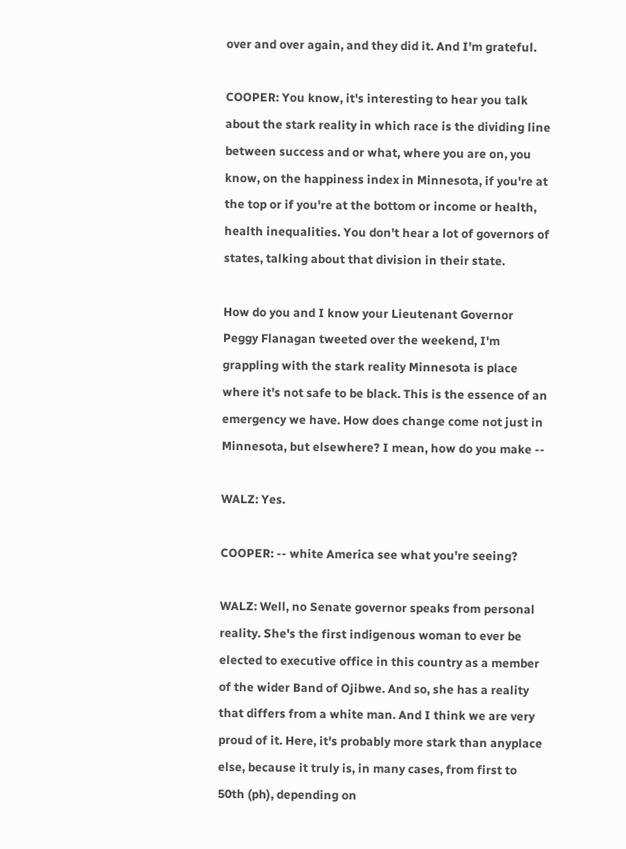over and over again, and they did it. And I'm grateful.

COOPER: You know, it's interesting to hear you talk about the stark reality in which race is the dividing line between success and or what, where you are on, you know, on the happiness index in Minnesota, if you're at the top or if you're at the bottom or income or health, health inequalities. You don't hear a lot of governors of states, talking about that division in their state.

How do you and I know your Lieutenant Governor Peggy Flanagan tweeted over the weekend, I'm grappling with the stark reality Minnesota is place where it's not safe to be black. This is the essence of an emergency we have. How does change come not just in Minnesota, but elsewhere? I mean, how do you make --

WALZ: Yes.

COOPER: -- white America see what you're seeing?

WALZ: Well, no Senate governor speaks from personal reality. She's the first indigenous woman to ever be elected to executive office in this country as a member of the wider Band of Ojibwe. And so, she has a reality that differs from a white man. And I think we are very proud of it. Here, it's probably more stark than anyplace else, because it truly is, in many cases, from first to 50th (ph), depending on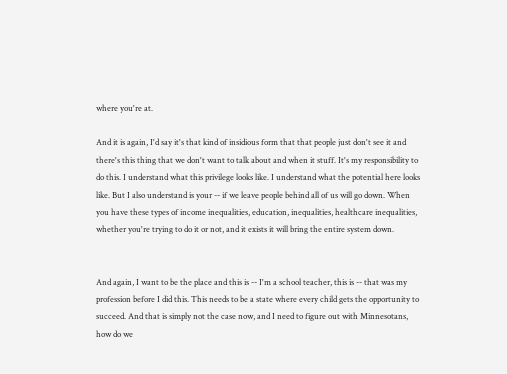where you're at.

And it is again, I'd say it's that kind of insidious form that that people just don't see it and there's this thing that we don't want to talk about and when it stuff. It's my responsibility to do this. I understand what this privilege looks like. I understand what the potential here looks like. But I also understand is your -- if we leave people behind all of us will go down. When you have these types of income inequalities, education, inequalities, healthcare inequalities, whether you're trying to do it or not, and it exists it will bring the entire system down.


And again, I want to be the place and this is -- I'm a school teacher, this is -- that was my profession before I did this. This needs to be a state where every child gets the opportunity to succeed. And that is simply not the case now, and I need to figure out with Minnesotans, how do we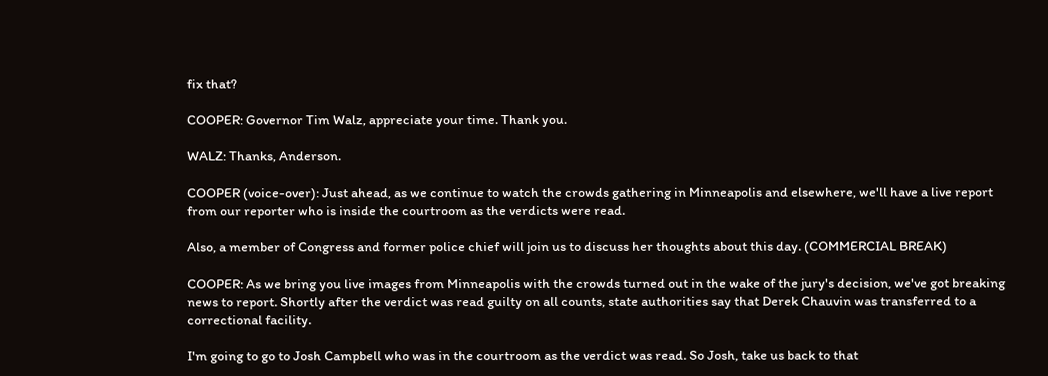fix that?

COOPER: Governor Tim Walz, appreciate your time. Thank you.

WALZ: Thanks, Anderson.

COOPER (voice-over): Just ahead, as we continue to watch the crowds gathering in Minneapolis and elsewhere, we'll have a live report from our reporter who is inside the courtroom as the verdicts were read.

Also, a member of Congress and former police chief will join us to discuss her thoughts about this day. (COMMERCIAL BREAK)

COOPER: As we bring you live images from Minneapolis with the crowds turned out in the wake of the jury's decision, we've got breaking news to report. Shortly after the verdict was read guilty on all counts, state authorities say that Derek Chauvin was transferred to a correctional facility.

I'm going to go to Josh Campbell who was in the courtroom as the verdict was read. So Josh, take us back to that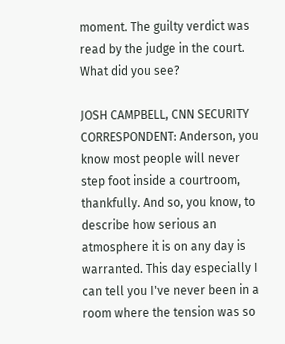moment. The guilty verdict was read by the judge in the court. What did you see?

JOSH CAMPBELL, CNN SECURITY CORRESPONDENT: Anderson, you know most people will never step foot inside a courtroom, thankfully. And so, you know, to describe how serious an atmosphere it is on any day is warranted. This day especially I can tell you I've never been in a room where the tension was so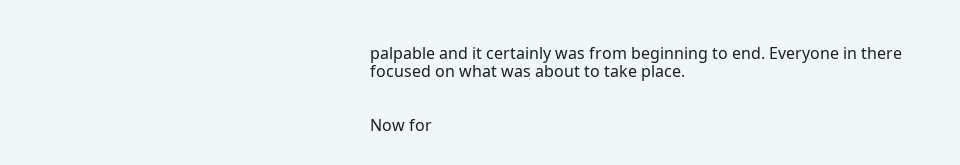palpable and it certainly was from beginning to end. Everyone in there focused on what was about to take place.


Now for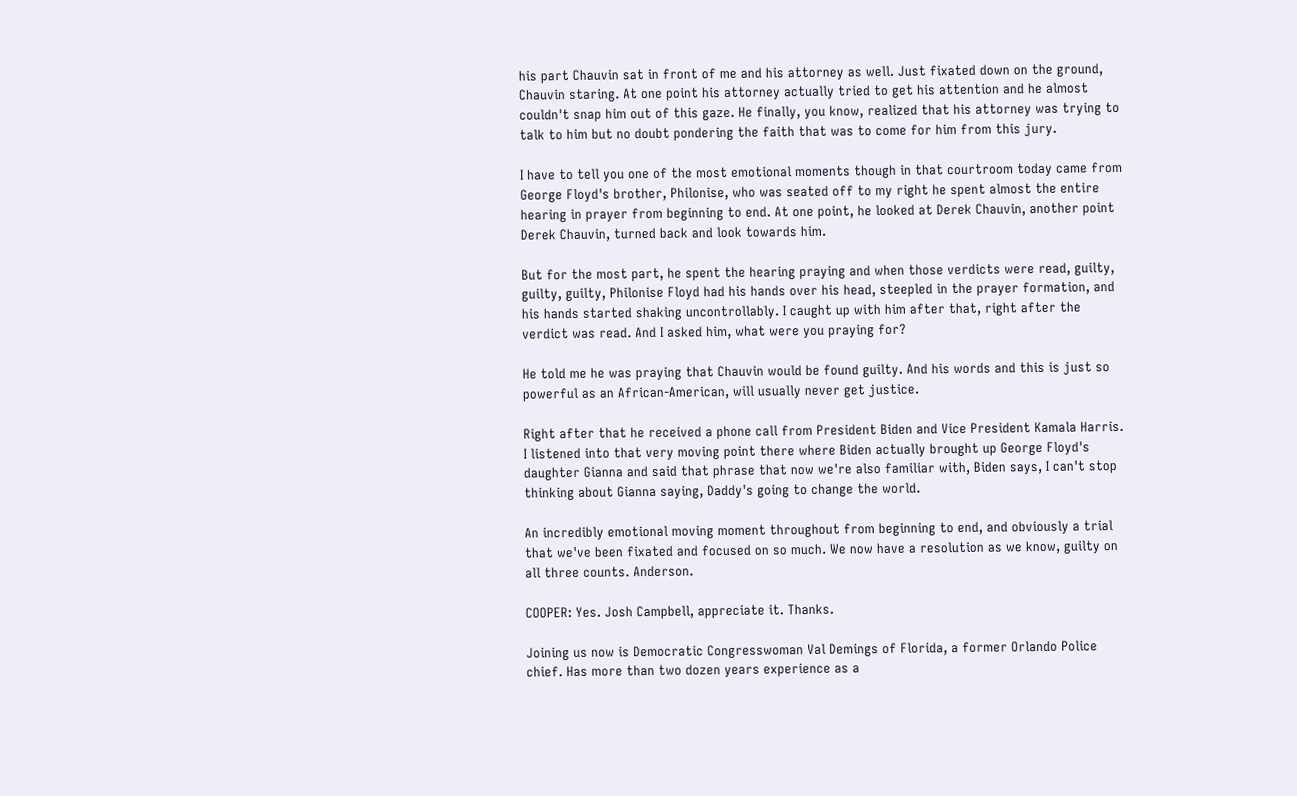his part Chauvin sat in front of me and his attorney as well. Just fixated down on the ground, Chauvin staring. At one point his attorney actually tried to get his attention and he almost couldn't snap him out of this gaze. He finally, you know, realized that his attorney was trying to talk to him but no doubt pondering the faith that was to come for him from this jury.

I have to tell you one of the most emotional moments though in that courtroom today came from George Floyd's brother, Philonise, who was seated off to my right he spent almost the entire hearing in prayer from beginning to end. At one point, he looked at Derek Chauvin, another point Derek Chauvin, turned back and look towards him.

But for the most part, he spent the hearing praying and when those verdicts were read, guilty, guilty, guilty, Philonise Floyd had his hands over his head, steepled in the prayer formation, and his hands started shaking uncontrollably. I caught up with him after that, right after the verdict was read. And I asked him, what were you praying for?

He told me he was praying that Chauvin would be found guilty. And his words and this is just so powerful as an African-American, will usually never get justice.

Right after that he received a phone call from President Biden and Vice President Kamala Harris. I listened into that very moving point there where Biden actually brought up George Floyd's daughter Gianna and said that phrase that now we're also familiar with, Biden says, I can't stop thinking about Gianna saying, Daddy's going to change the world.

An incredibly emotional moving moment throughout from beginning to end, and obviously a trial that we've been fixated and focused on so much. We now have a resolution as we know, guilty on all three counts. Anderson.

COOPER: Yes. Josh Campbell, appreciate it. Thanks.

Joining us now is Democratic Congresswoman Val Demings of Florida, a former Orlando Police chief. Has more than two dozen years experience as a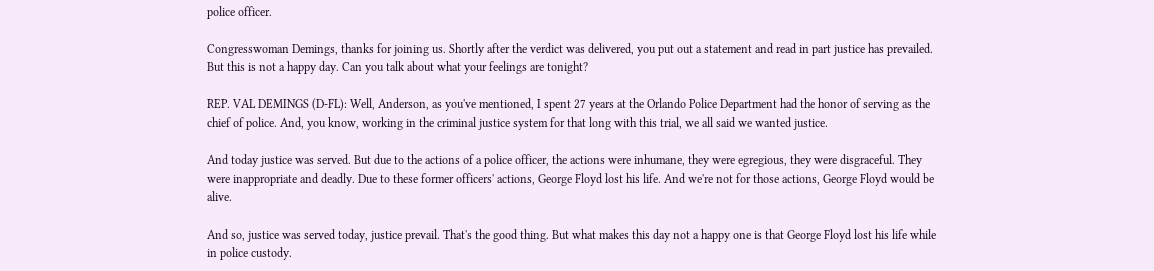police officer.

Congresswoman Demings, thanks for joining us. Shortly after the verdict was delivered, you put out a statement and read in part justice has prevailed. But this is not a happy day. Can you talk about what your feelings are tonight?

REP. VAL DEMINGS (D-FL): Well, Anderson, as you've mentioned, I spent 27 years at the Orlando Police Department had the honor of serving as the chief of police. And, you know, working in the criminal justice system for that long with this trial, we all said we wanted justice.

And today justice was served. But due to the actions of a police officer, the actions were inhumane, they were egregious, they were disgraceful. They were inappropriate and deadly. Due to these former officers' actions, George Floyd lost his life. And we're not for those actions, George Floyd would be alive.

And so, justice was served today, justice prevail. That's the good thing. But what makes this day not a happy one is that George Floyd lost his life while in police custody.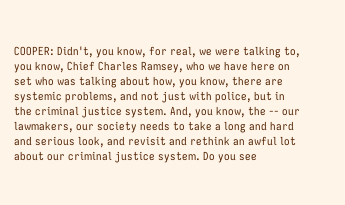COOPER: Didn't, you know, for real, we were talking to, you know, Chief Charles Ramsey, who we have here on set who was talking about how, you know, there are systemic problems, and not just with police, but in the criminal justice system. And, you know, the -- our lawmakers, our society needs to take a long and hard and serious look, and revisit and rethink an awful lot about our criminal justice system. Do you see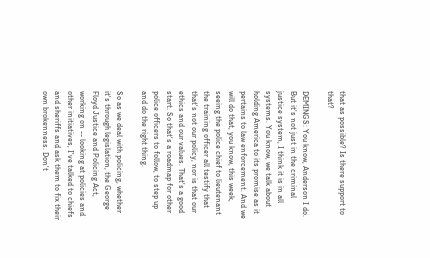that as possible? Is there support to that?

DEMINGS: You know, Anderson I do. But it's not just in the criminal justice system, I think it is in all systems. You know, we talk about holding America to its promise as it pertains to law enforcement. And we will do that, you know, this week, seeing the police chief to lieutenant the training officer all testify that that's not our policy, nor is that our ethics and our values. That's a good start. So that's a roadmap for other police officers to follow, to step up and do the right thing.

So as we deal with policing, whether it's through legislation, the George Floyd Justice and Policing Act, working on -- looking at policies and other initiatives, I've talked to chiefs and sheriffs and ask them to fix their own brokenness. Don't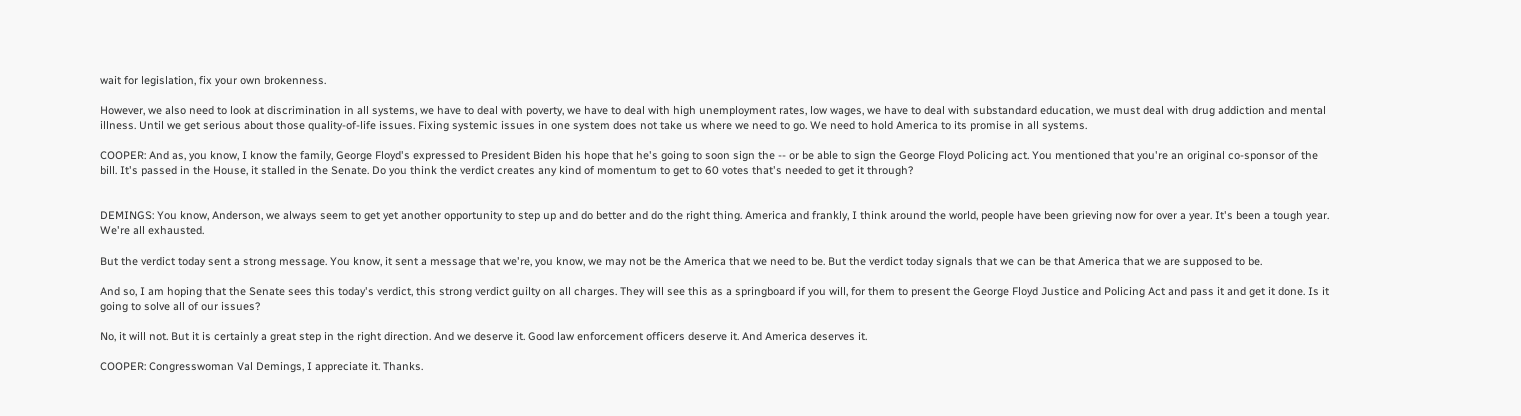wait for legislation, fix your own brokenness.

However, we also need to look at discrimination in all systems, we have to deal with poverty, we have to deal with high unemployment rates, low wages, we have to deal with substandard education, we must deal with drug addiction and mental illness. Until we get serious about those quality-of-life issues. Fixing systemic issues in one system does not take us where we need to go. We need to hold America to its promise in all systems.

COOPER: And as, you know, I know the family, George Floyd's expressed to President Biden his hope that he's going to soon sign the -- or be able to sign the George Floyd Policing act. You mentioned that you're an original co-sponsor of the bill. It's passed in the House, it stalled in the Senate. Do you think the verdict creates any kind of momentum to get to 60 votes that's needed to get it through?


DEMINGS: You know, Anderson, we always seem to get yet another opportunity to step up and do better and do the right thing. America and frankly, I think around the world, people have been grieving now for over a year. It's been a tough year. We're all exhausted.

But the verdict today sent a strong message. You know, it sent a message that we're, you know, we may not be the America that we need to be. But the verdict today signals that we can be that America that we are supposed to be.

And so, I am hoping that the Senate sees this today's verdict, this strong verdict guilty on all charges. They will see this as a springboard if you will, for them to present the George Floyd Justice and Policing Act and pass it and get it done. Is it going to solve all of our issues?

No, it will not. But it is certainly a great step in the right direction. And we deserve it. Good law enforcement officers deserve it. And America deserves it.

COOPER: Congresswoman Val Demings, I appreciate it. Thanks.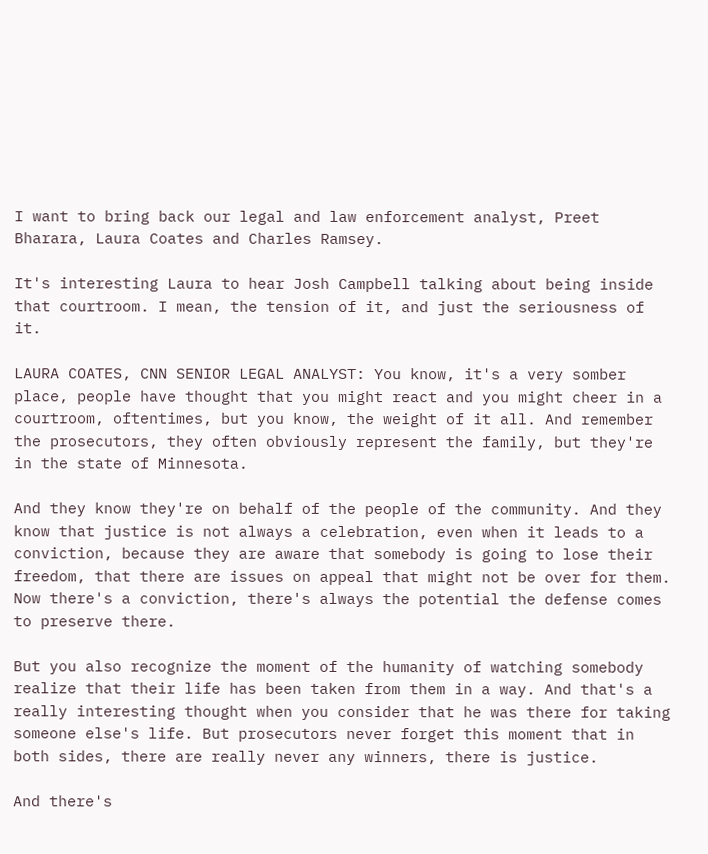I want to bring back our legal and law enforcement analyst, Preet Bharara, Laura Coates and Charles Ramsey.

It's interesting Laura to hear Josh Campbell talking about being inside that courtroom. I mean, the tension of it, and just the seriousness of it.

LAURA COATES, CNN SENIOR LEGAL ANALYST: You know, it's a very somber place, people have thought that you might react and you might cheer in a courtroom, oftentimes, but you know, the weight of it all. And remember the prosecutors, they often obviously represent the family, but they're in the state of Minnesota.

And they know they're on behalf of the people of the community. And they know that justice is not always a celebration, even when it leads to a conviction, because they are aware that somebody is going to lose their freedom, that there are issues on appeal that might not be over for them. Now there's a conviction, there's always the potential the defense comes to preserve there.

But you also recognize the moment of the humanity of watching somebody realize that their life has been taken from them in a way. And that's a really interesting thought when you consider that he was there for taking someone else's life. But prosecutors never forget this moment that in both sides, there are really never any winners, there is justice.

And there's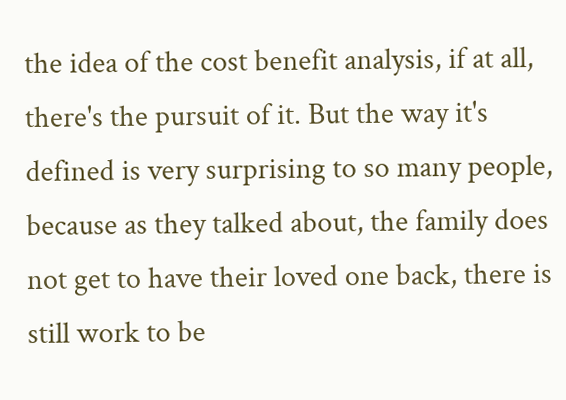the idea of the cost benefit analysis, if at all, there's the pursuit of it. But the way it's defined is very surprising to so many people, because as they talked about, the family does not get to have their loved one back, there is still work to be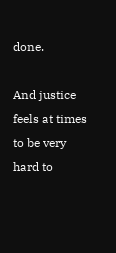done.

And justice feels at times to be very hard to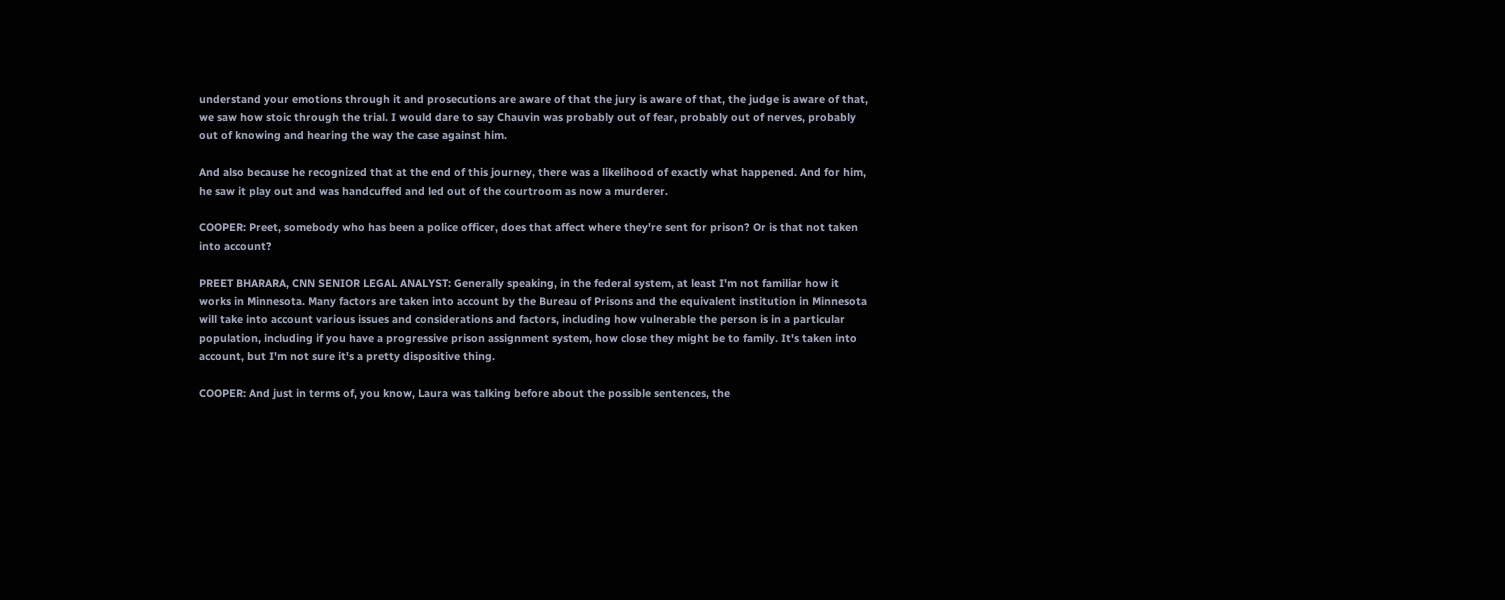understand your emotions through it and prosecutions are aware of that the jury is aware of that, the judge is aware of that, we saw how stoic through the trial. I would dare to say Chauvin was probably out of fear, probably out of nerves, probably out of knowing and hearing the way the case against him.

And also because he recognized that at the end of this journey, there was a likelihood of exactly what happened. And for him, he saw it play out and was handcuffed and led out of the courtroom as now a murderer.

COOPER: Preet, somebody who has been a police officer, does that affect where they're sent for prison? Or is that not taken into account?

PREET BHARARA, CNN SENIOR LEGAL ANALYST: Generally speaking, in the federal system, at least I'm not familiar how it works in Minnesota. Many factors are taken into account by the Bureau of Prisons and the equivalent institution in Minnesota will take into account various issues and considerations and factors, including how vulnerable the person is in a particular population, including if you have a progressive prison assignment system, how close they might be to family. It's taken into account, but I'm not sure it's a pretty dispositive thing.

COOPER: And just in terms of, you know, Laura was talking before about the possible sentences, the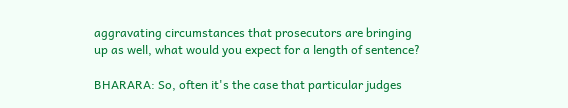aggravating circumstances that prosecutors are bringing up as well, what would you expect for a length of sentence?

BHARARA: So, often it's the case that particular judges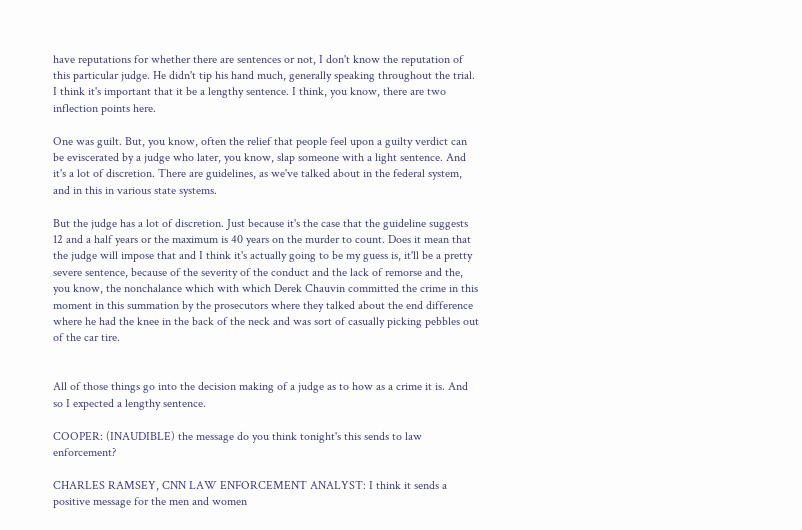have reputations for whether there are sentences or not, I don't know the reputation of this particular judge. He didn't tip his hand much, generally speaking throughout the trial. I think it's important that it be a lengthy sentence. I think, you know, there are two inflection points here.

One was guilt. But, you know, often the relief that people feel upon a guilty verdict can be eviscerated by a judge who later, you know, slap someone with a light sentence. And it's a lot of discretion. There are guidelines, as we've talked about in the federal system, and in this in various state systems.

But the judge has a lot of discretion. Just because it's the case that the guideline suggests 12 and a half years or the maximum is 40 years on the murder to count. Does it mean that the judge will impose that and I think it's actually going to be my guess is, it'll be a pretty severe sentence, because of the severity of the conduct and the lack of remorse and the, you know, the nonchalance which with which Derek Chauvin committed the crime in this moment in this summation by the prosecutors where they talked about the end difference where he had the knee in the back of the neck and was sort of casually picking pebbles out of the car tire.


All of those things go into the decision making of a judge as to how as a crime it is. And so I expected a lengthy sentence.

COOPER: (INAUDIBLE) the message do you think tonight's this sends to law enforcement?

CHARLES RAMSEY, CNN LAW ENFORCEMENT ANALYST: I think it sends a positive message for the men and women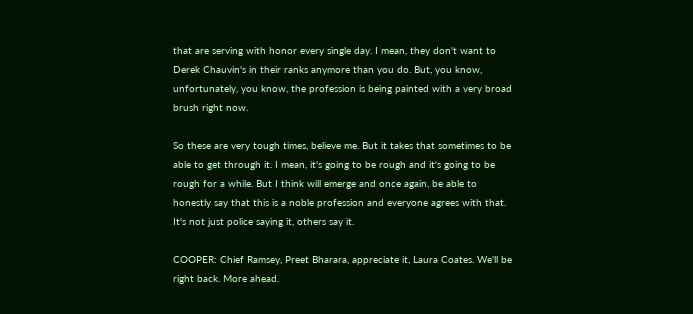that are serving with honor every single day. I mean, they don't want to Derek Chauvin's in their ranks anymore than you do. But, you know, unfortunately, you know, the profession is being painted with a very broad brush right now.

So these are very tough times, believe me. But it takes that sometimes to be able to get through it. I mean, it's going to be rough and it's going to be rough for a while. But I think will emerge and once again, be able to honestly say that this is a noble profession and everyone agrees with that. It's not just police saying it, others say it.

COOPER: Chief Ramsey, Preet Bharara, appreciate it, Laura Coates. We'll be right back. More ahead.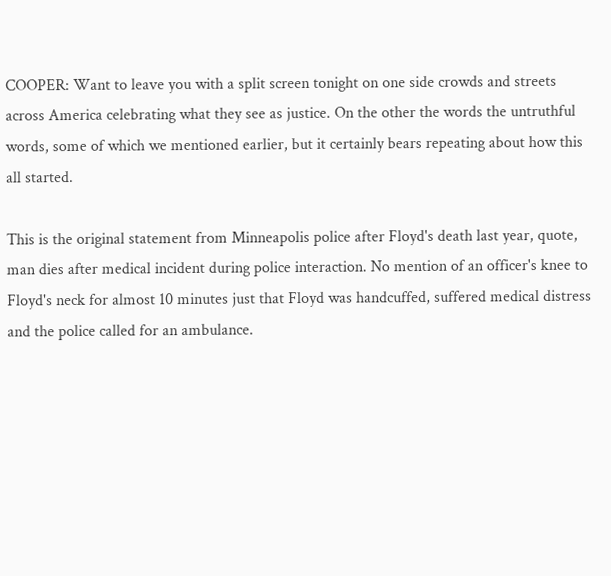COOPER: Want to leave you with a split screen tonight on one side crowds and streets across America celebrating what they see as justice. On the other the words the untruthful words, some of which we mentioned earlier, but it certainly bears repeating about how this all started.

This is the original statement from Minneapolis police after Floyd's death last year, quote, man dies after medical incident during police interaction. No mention of an officer's knee to Floyd's neck for almost 10 minutes just that Floyd was handcuffed, suffered medical distress and the police called for an ambulance.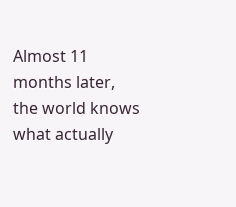Almost 11 months later, the world knows what actually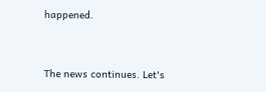happened.


The news continues. Let's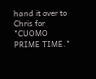hand it over to Chris for "CUOMO PRIME TIME."